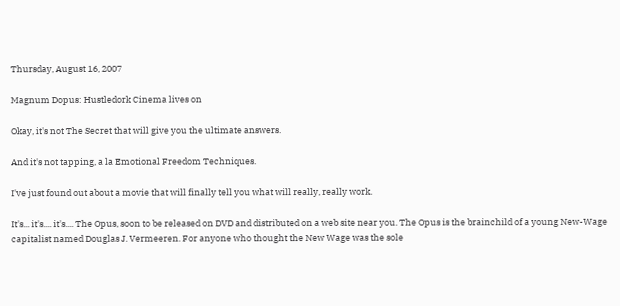Thursday, August 16, 2007

Magnum Dopus: Hustledork Cinema lives on

Okay, it's not The Secret that will give you the ultimate answers.

And it's not tapping, a la Emotional Freedom Techniques.

I've just found out about a movie that will finally tell you what will really, really work.

It's... it's.... it's.... The Opus, soon to be released on DVD and distributed on a web site near you. The Opus is the brainchild of a young New-Wage capitalist named Douglas J. Vermeeren. For anyone who thought the New Wage was the sole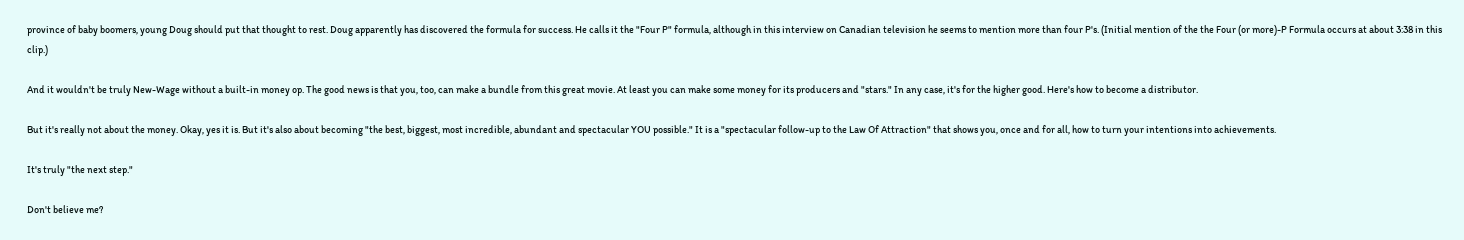province of baby boomers, young Doug should put that thought to rest. Doug apparently has discovered the formula for success. He calls it the "Four P" formula, although in this interview on Canadian television he seems to mention more than four P's. (Initial mention of the the Four (or more)-P Formula occurs at about 3:38 in this clip.)

And it wouldn't be truly New-Wage without a built-in money op. The good news is that you, too, can make a bundle from this great movie. At least you can make some money for its producers and "stars." In any case, it's for the higher good. Here's how to become a distributor.

But it's really not about the money. Okay, yes it is. But it's also about becoming "the best, biggest, most incredible, abundant and spectacular YOU possible." It is a "spectacular follow-up to the Law Of Attraction" that shows you, once and for all, how to turn your intentions into achievements.

It's truly "the next step."

Don't believe me?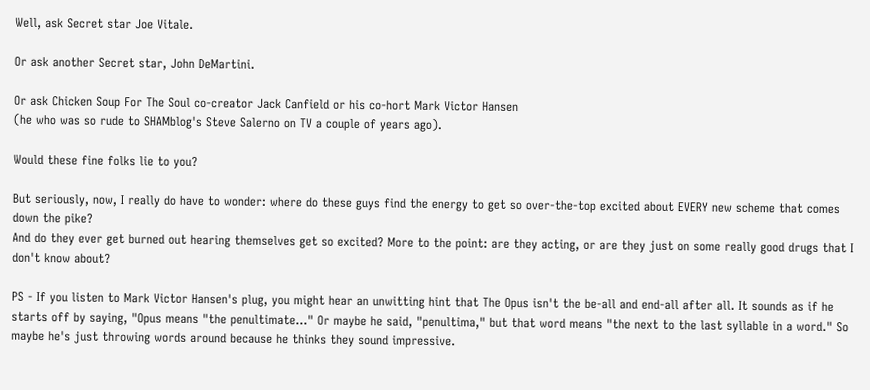Well, ask Secret star Joe Vitale.

Or ask another Secret star, John DeMartini.

Or ask Chicken Soup For The Soul co-creator Jack Canfield or his co-hort Mark Victor Hansen
(he who was so rude to SHAMblog's Steve Salerno on TV a couple of years ago).

Would these fine folks lie to you?

But seriously, now, I really do have to wonder: where do these guys find the energy to get so over-the-top excited about EVERY new scheme that comes down the pike?
And do they ever get burned out hearing themselves get so excited? More to the point: are they acting, or are they just on some really good drugs that I don't know about?

PS - If you listen to Mark Victor Hansen's plug, you might hear an unwitting hint that The Opus isn't the be-all and end-all after all. It sounds as if he starts off by saying, "Opus means "the penultimate..." Or maybe he said, "penultima," but that word means "the next to the last syllable in a word." So maybe he's just throwing words around because he thinks they sound impressive.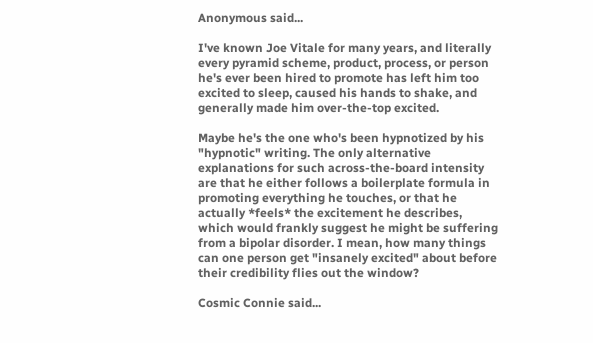Anonymous said...

I've known Joe Vitale for many years, and literally every pyramid scheme, product, process, or person he's ever been hired to promote has left him too excited to sleep, caused his hands to shake, and generally made him over-the-top excited.

Maybe he's the one who's been hypnotized by his "hypnotic" writing. The only alternative explanations for such across-the-board intensity are that he either follows a boilerplate formula in promoting everything he touches, or that he actually *feels* the excitement he describes, which would frankly suggest he might be suffering from a bipolar disorder. I mean, how many things can one person get "insanely excited" about before their credibility flies out the window?

Cosmic Connie said...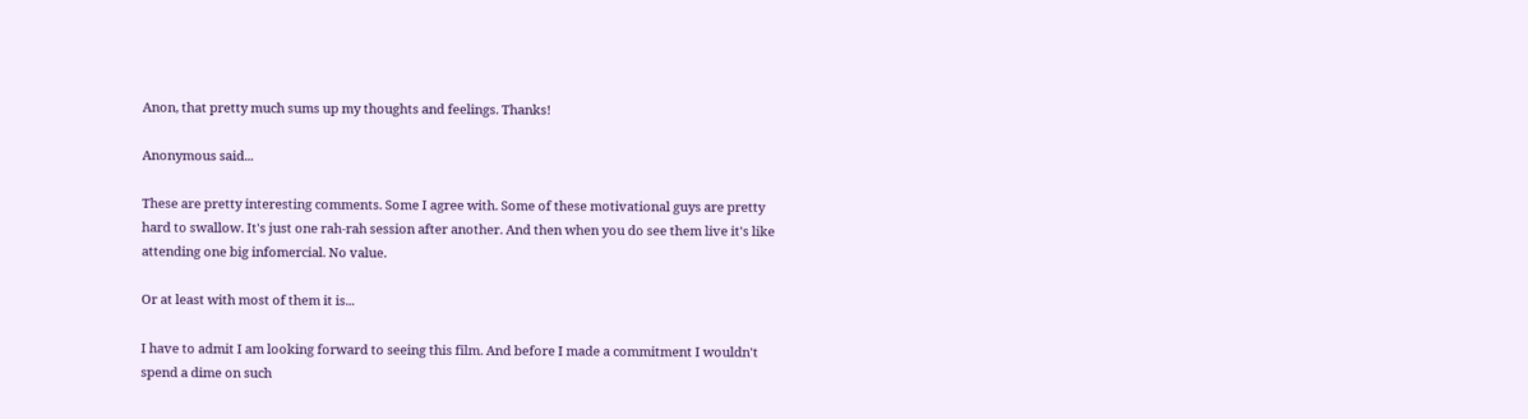Anon, that pretty much sums up my thoughts and feelings. Thanks!

Anonymous said...

These are pretty interesting comments. Some I agree with. Some of these motivational guys are pretty hard to swallow. It's just one rah-rah session after another. And then when you do see them live it's like attending one big infomercial. No value.

Or at least with most of them it is...

I have to admit I am looking forward to seeing this film. And before I made a commitment I wouldn't spend a dime on such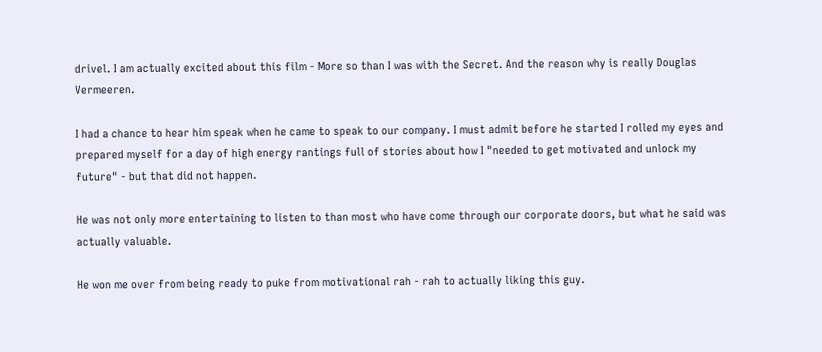drivel. I am actually excited about this film - More so than I was with the Secret. And the reason why is really Douglas Vermeeren.

I had a chance to hear him speak when he came to speak to our company. I must admit before he started I rolled my eyes and prepared myself for a day of high energy rantings full of stories about how I "needed to get motivated and unlock my future" - but that did not happen.

He was not only more entertaining to listen to than most who have come through our corporate doors, but what he said was actually valuable.

He won me over from being ready to puke from motivational rah - rah to actually liking this guy.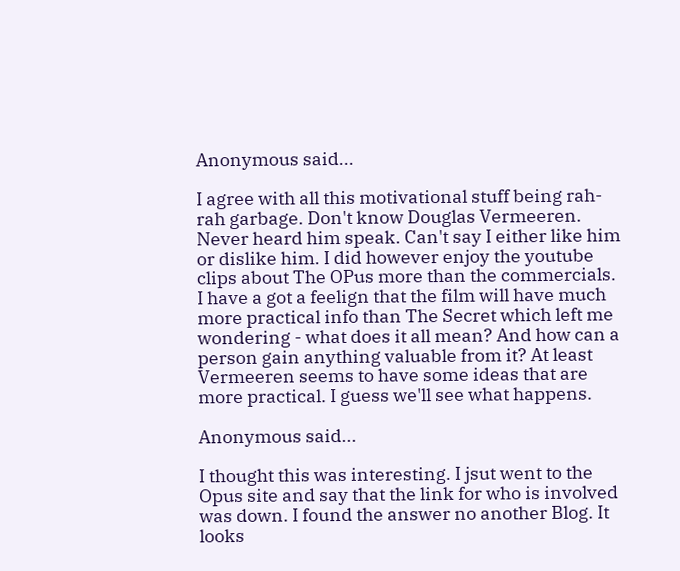Anonymous said...

I agree with all this motivational stuff being rah-rah garbage. Don't know Douglas Vermeeren. Never heard him speak. Can't say I either like him or dislike him. I did however enjoy the youtube clips about The OPus more than the commercials. I have a got a feelign that the film will have much more practical info than The Secret which left me wondering - what does it all mean? And how can a person gain anything valuable from it? At least Vermeeren seems to have some ideas that are more practical. I guess we'll see what happens.

Anonymous said...

I thought this was interesting. I jsut went to the Opus site and say that the link for who is involved was down. I found the answer no another Blog. It looks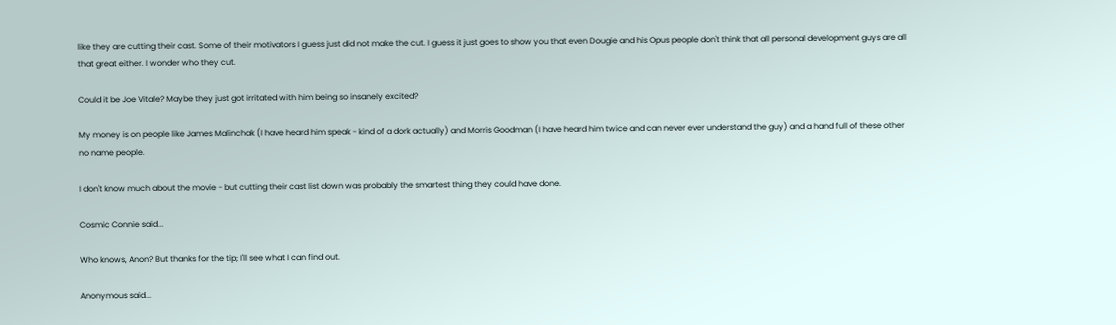like they are cutting their cast. Some of their motivators I guess just did not make the cut. I guess it just goes to show you that even Dougie and his Opus people don't think that all personal development guys are all that great either. I wonder who they cut.

Could it be Joe Vitale? Maybe they just got irritated with him being so insanely excited?

My money is on people like James Malinchak (I have heard him speak - kind of a dork actually) and Morris Goodman (I have heard him twice and can never ever understand the guy) and a hand full of these other no name people.

I don't know much about the movie - but cutting their cast list down was probably the smartest thing they could have done.

Cosmic Connie said...

Who knows, Anon? But thanks for the tip; I'll see what I can find out.

Anonymous said...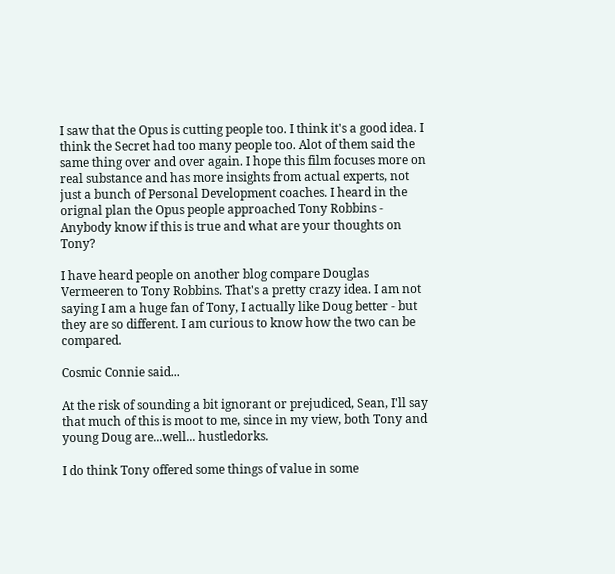I saw that the Opus is cutting people too. I think it's a good idea. I think the Secret had too many people too. Alot of them said the same thing over and over again. I hope this film focuses more on real substance and has more insights from actual experts, not just a bunch of Personal Development coaches. I heard in the orignal plan the Opus people approached Tony Robbins - Anybody know if this is true and what are your thoughts on Tony?

I have heard people on another blog compare Douglas Vermeeren to Tony Robbins. That's a pretty crazy idea. I am not saying I am a huge fan of Tony, I actually like Doug better - but they are so different. I am curious to know how the two can be compared.

Cosmic Connie said...

At the risk of sounding a bit ignorant or prejudiced, Sean, I'll say that much of this is moot to me, since in my view, both Tony and young Doug are...well... hustledorks.

I do think Tony offered some things of value in some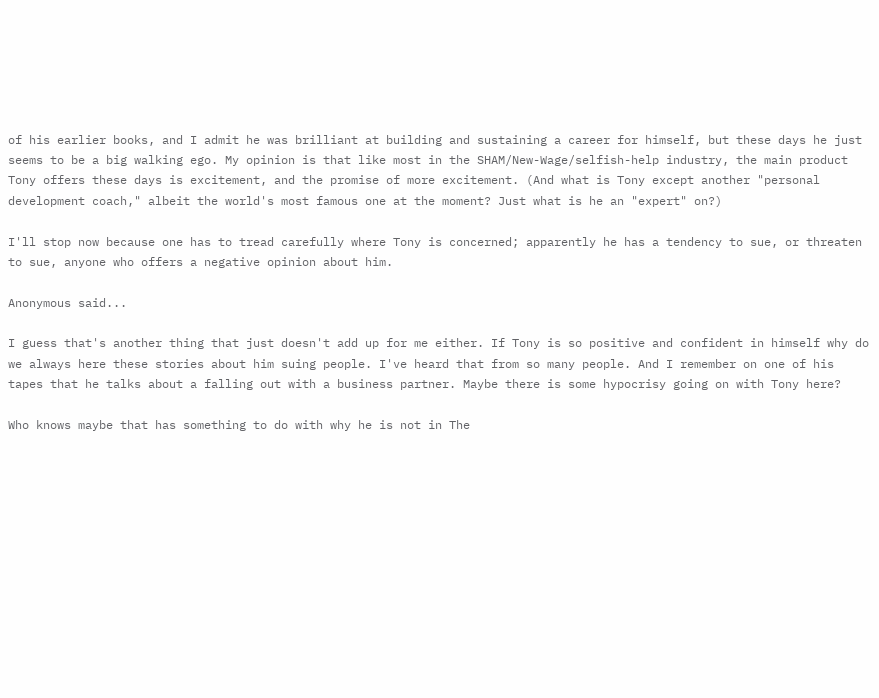of his earlier books, and I admit he was brilliant at building and sustaining a career for himself, but these days he just seems to be a big walking ego. My opinion is that like most in the SHAM/New-Wage/selfish-help industry, the main product Tony offers these days is excitement, and the promise of more excitement. (And what is Tony except another "personal development coach," albeit the world's most famous one at the moment? Just what is he an "expert" on?)

I'll stop now because one has to tread carefully where Tony is concerned; apparently he has a tendency to sue, or threaten to sue, anyone who offers a negative opinion about him.

Anonymous said...

I guess that's another thing that just doesn't add up for me either. If Tony is so positive and confident in himself why do we always here these stories about him suing people. I've heard that from so many people. And I remember on one of his tapes that he talks about a falling out with a business partner. Maybe there is some hypocrisy going on with Tony here?

Who knows maybe that has something to do with why he is not in The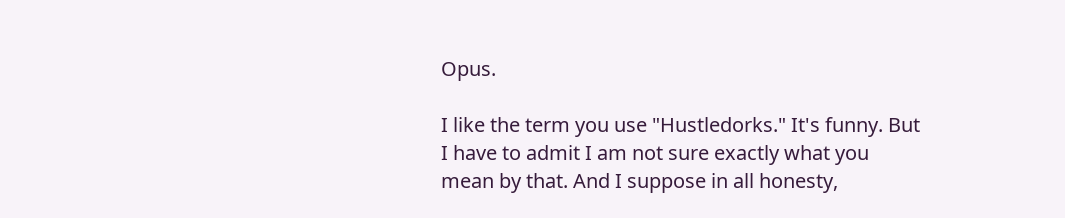Opus.

I like the term you use "Hustledorks." It's funny. But I have to admit I am not sure exactly what you mean by that. And I suppose in all honesty,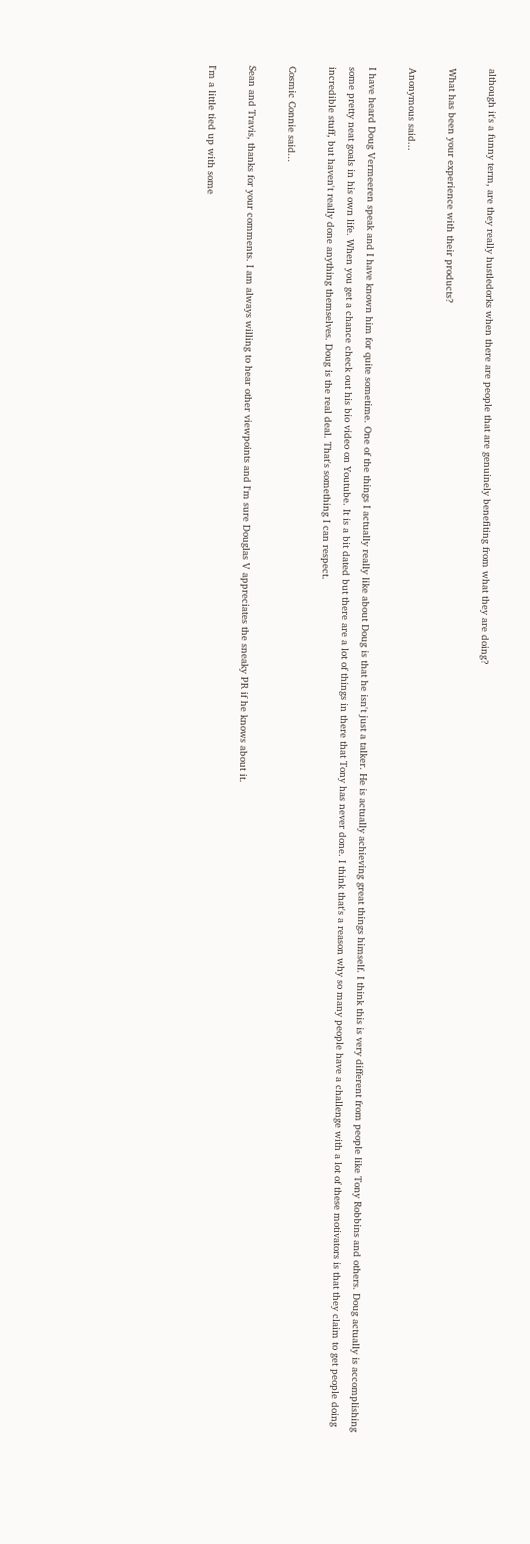although it's a funny term, are they really hustledorks when there are people that are genuinely benefiting from what they are doing?

What has been your experience with their products?

Anonymous said...

I have heard Doug Vermeeren speak and I have known him for quite sometime. One of the things I actually really like about Doug is that he isn't just a talker. He is actually achieving great things himself. I think this is very different from people like Tony Robbins and others. Doug actually is accomplishing some pretty neat goals in his own life. When you get a chance check out his bio video on Youtube. It is a bit dated but there are a lot of things in there that Tony has never done. I think that's a reason why so many people have a challenge with a lot of these motivators is that they claim to get people doing incredible stuff, but haven't really done anything themselves. Doug is the real deal. That's something I can respect.

Cosmic Connie said...

Sean and Travis, thanks for your comments. I am always willing to hear other viewpoints and I'm sure Douglas V appreciates the sneaky PR if he knows about it.

I'm a little tied up with some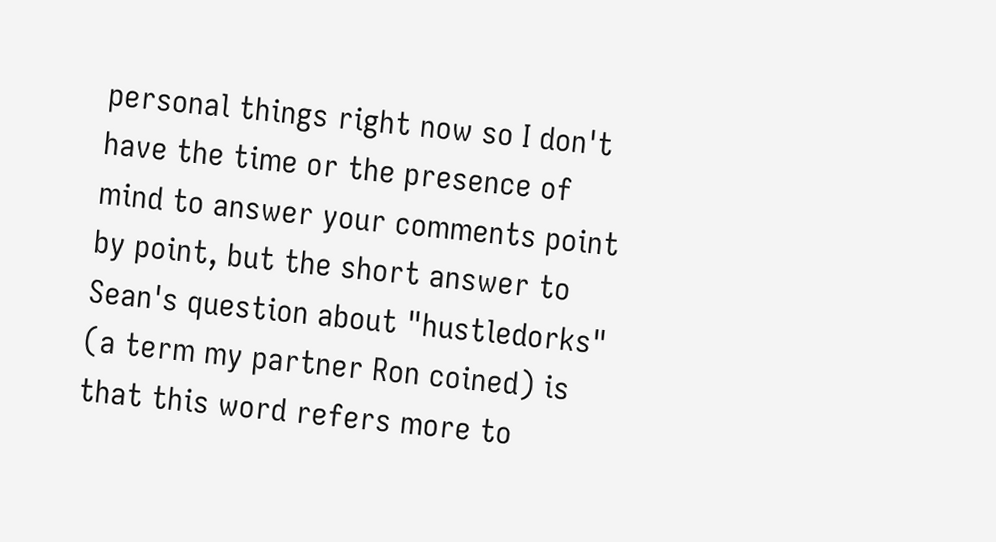personal things right now so I don't have the time or the presence of mind to answer your comments point by point, but the short answer to Sean's question about "hustledorks" (a term my partner Ron coined) is that this word refers more to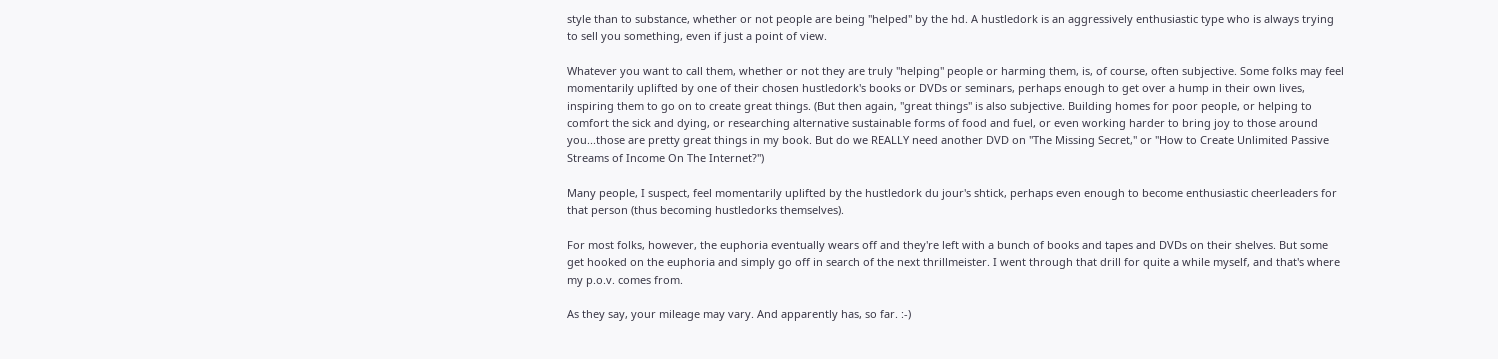style than to substance, whether or not people are being "helped" by the hd. A hustledork is an aggressively enthusiastic type who is always trying to sell you something, even if just a point of view.

Whatever you want to call them, whether or not they are truly "helping" people or harming them, is, of course, often subjective. Some folks may feel momentarily uplifted by one of their chosen hustledork's books or DVDs or seminars, perhaps enough to get over a hump in their own lives, inspiring them to go on to create great things. (But then again, "great things" is also subjective. Building homes for poor people, or helping to comfort the sick and dying, or researching alternative sustainable forms of food and fuel, or even working harder to bring joy to those around you...those are pretty great things in my book. But do we REALLY need another DVD on "The Missing Secret," or "How to Create Unlimited Passive Streams of Income On The Internet?")

Many people, I suspect, feel momentarily uplifted by the hustledork du jour's shtick, perhaps even enough to become enthusiastic cheerleaders for that person (thus becoming hustledorks themselves).

For most folks, however, the euphoria eventually wears off and they're left with a bunch of books and tapes and DVDs on their shelves. But some get hooked on the euphoria and simply go off in search of the next thrillmeister. I went through that drill for quite a while myself, and that's where my p.o.v. comes from.

As they say, your mileage may vary. And apparently has, so far. :-)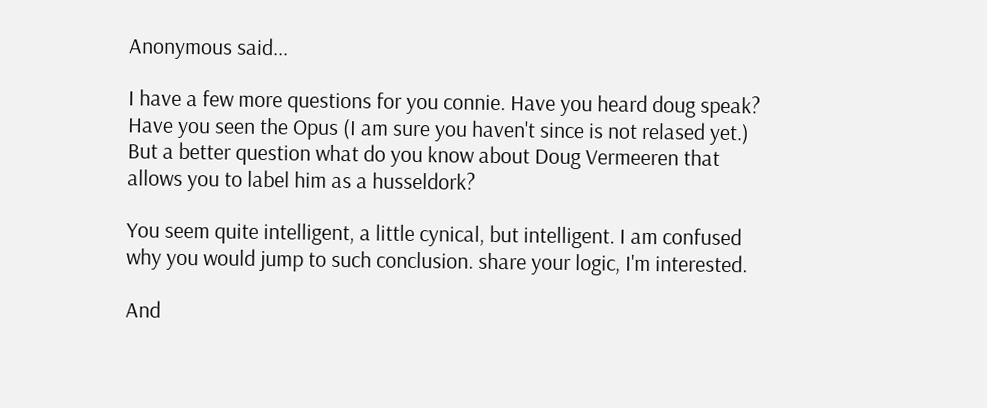Anonymous said...

I have a few more questions for you connie. Have you heard doug speak? Have you seen the Opus (I am sure you haven't since is not relased yet.) But a better question what do you know about Doug Vermeeren that allows you to label him as a husseldork?

You seem quite intelligent, a little cynical, but intelligent. I am confused why you would jump to such conclusion. share your logic, I'm interested.

And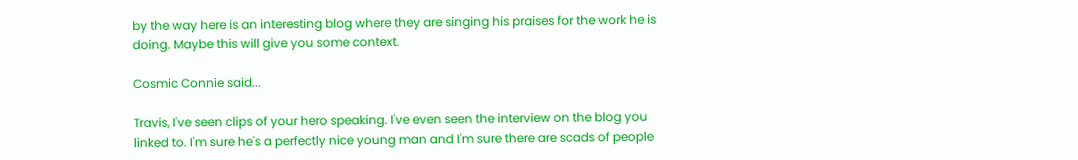by the way here is an interesting blog where they are singing his praises for the work he is doing. Maybe this will give you some context.

Cosmic Connie said...

Travis, I've seen clips of your hero speaking. I've even seen the interview on the blog you linked to. I'm sure he's a perfectly nice young man and I'm sure there are scads of people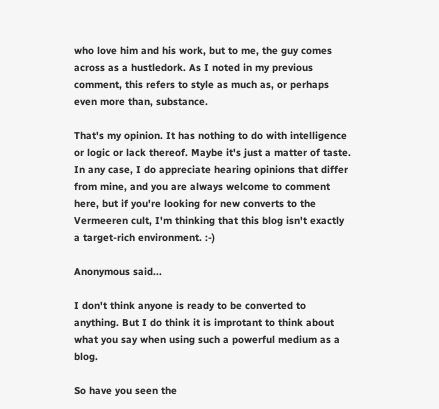who love him and his work, but to me, the guy comes across as a hustledork. As I noted in my previous comment, this refers to style as much as, or perhaps even more than, substance.

That's my opinion. It has nothing to do with intelligence or logic or lack thereof. Maybe it's just a matter of taste. In any case, I do appreciate hearing opinions that differ from mine, and you are always welcome to comment here, but if you're looking for new converts to the Vermeeren cult, I'm thinking that this blog isn't exactly a target-rich environment. :-)

Anonymous said...

I don't think anyone is ready to be converted to anything. But I do think it is improtant to think about what you say when using such a powerful medium as a blog.

So have you seen the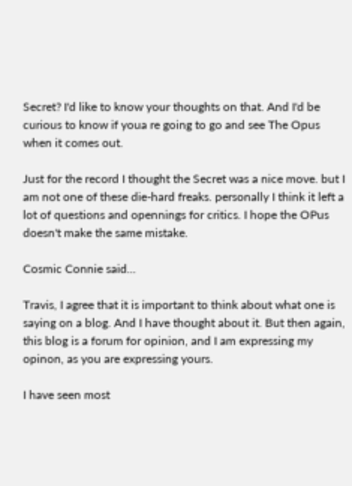Secret? I'd like to know your thoughts on that. And I'd be curious to know if youa re going to go and see The Opus when it comes out.

Just for the record I thought the Secret was a nice move. but I am not one of these die-hard freaks. personally I think it left a lot of questions and opennings for critics. I hope the OPus doesn't make the same mistake.

Cosmic Connie said...

Travis, I agree that it is important to think about what one is saying on a blog. And I have thought about it. But then again, this blog is a forum for opinion, and I am expressing my opinon, as you are expressing yours.

I have seen most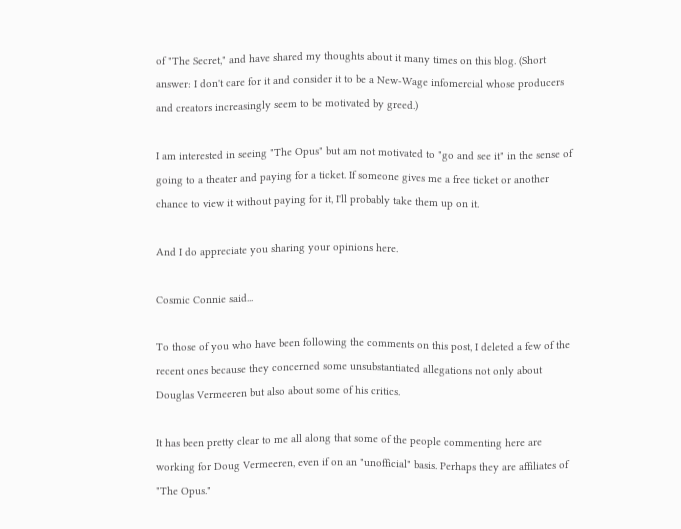of "The Secret," and have shared my thoughts about it many times on this blog. (Short answer: I don't care for it and consider it to be a New-Wage infomercial whose producers and creators increasingly seem to be motivated by greed.)

I am interested in seeing "The Opus" but am not motivated to "go and see it" in the sense of going to a theater and paying for a ticket. If someone gives me a free ticket or another chance to view it without paying for it, I'll probably take them up on it.

And I do appreciate you sharing your opinions here.

Cosmic Connie said...

To those of you who have been following the comments on this post, I deleted a few of the recent ones because they concerned some unsubstantiated allegations not only about Douglas Vermeeren but also about some of his critics.

It has been pretty clear to me all along that some of the people commenting here are working for Doug Vermeeren, even if on an "unofficial" basis. Perhaps they are affiliates of "The Opus."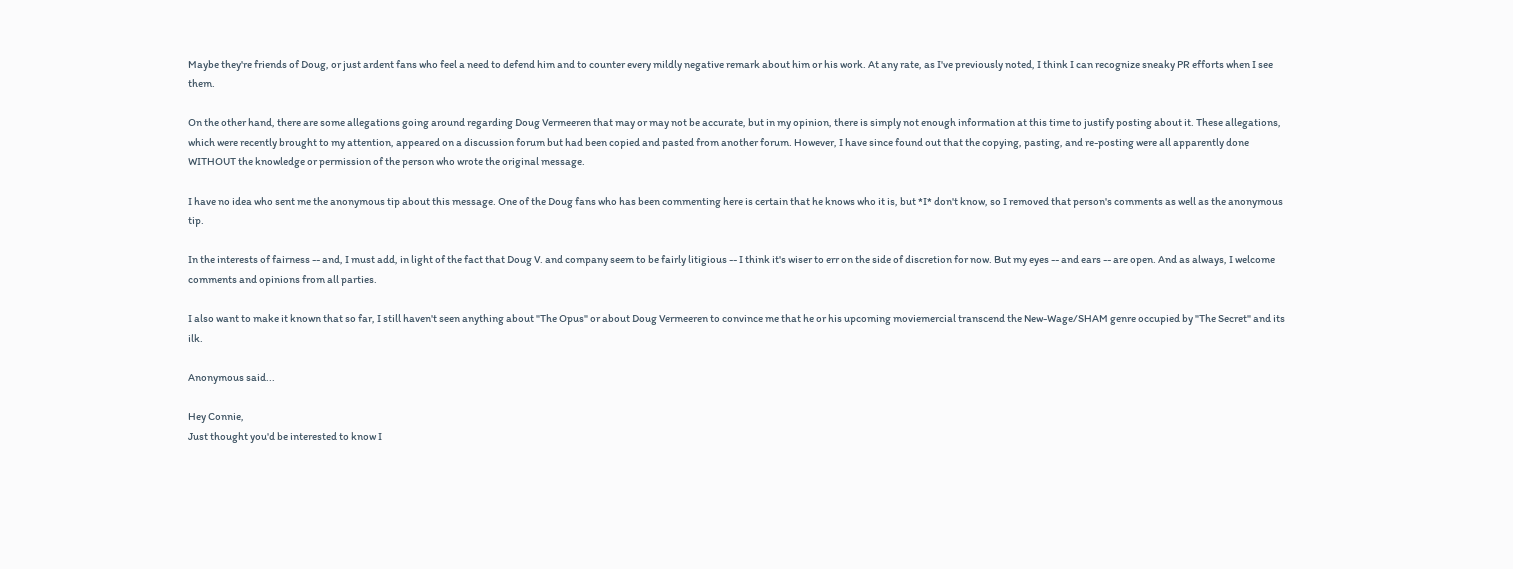Maybe they're friends of Doug, or just ardent fans who feel a need to defend him and to counter every mildly negative remark about him or his work. At any rate, as I've previously noted, I think I can recognize sneaky PR efforts when I see them.

On the other hand, there are some allegations going around regarding Doug Vermeeren that may or may not be accurate, but in my opinion, there is simply not enough information at this time to justify posting about it. These allegations, which were recently brought to my attention, appeared on a discussion forum but had been copied and pasted from another forum. However, I have since found out that the copying, pasting, and re-posting were all apparently done WITHOUT the knowledge or permission of the person who wrote the original message.

I have no idea who sent me the anonymous tip about this message. One of the Doug fans who has been commenting here is certain that he knows who it is, but *I* don't know, so I removed that person's comments as well as the anonymous tip.

In the interests of fairness -- and, I must add, in light of the fact that Doug V. and company seem to be fairly litigious -- I think it's wiser to err on the side of discretion for now. But my eyes -- and ears -- are open. And as always, I welcome comments and opinions from all parties.

I also want to make it known that so far, I still haven't seen anything about "The Opus" or about Doug Vermeeren to convince me that he or his upcoming moviemercial transcend the New-Wage/SHAM genre occupied by "The Secret" and its ilk.

Anonymous said...

Hey Connie,
Just thought you'd be interested to know I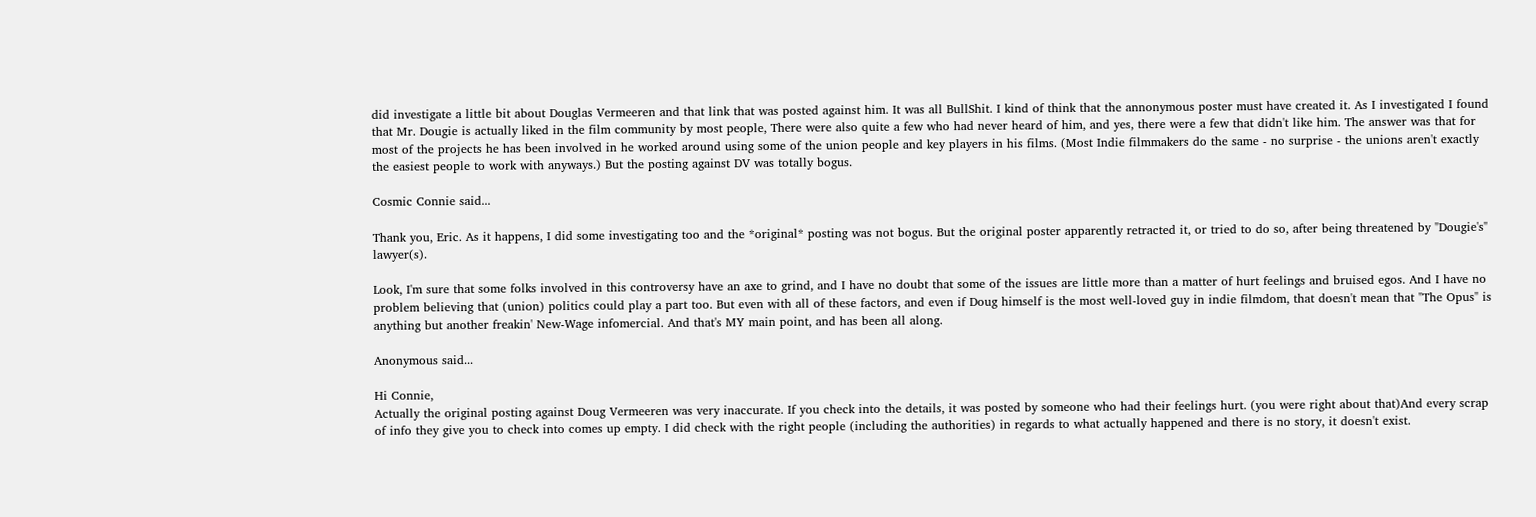did investigate a little bit about Douglas Vermeeren and that link that was posted against him. It was all BullShit. I kind of think that the annonymous poster must have created it. As I investigated I found that Mr. Dougie is actually liked in the film community by most people, There were also quite a few who had never heard of him, and yes, there were a few that didn't like him. The answer was that for most of the projects he has been involved in he worked around using some of the union people and key players in his films. (Most Indie filmmakers do the same - no surprise - the unions aren't exactly the easiest people to work with anyways.) But the posting against DV was totally bogus.

Cosmic Connie said...

Thank you, Eric. As it happens, I did some investigating too and the *original* posting was not bogus. But the original poster apparently retracted it, or tried to do so, after being threatened by "Dougie's" lawyer(s).

Look, I'm sure that some folks involved in this controversy have an axe to grind, and I have no doubt that some of the issues are little more than a matter of hurt feelings and bruised egos. And I have no problem believing that (union) politics could play a part too. But even with all of these factors, and even if Doug himself is the most well-loved guy in indie filmdom, that doesn't mean that "The Opus" is anything but another freakin' New-Wage infomercial. And that's MY main point, and has been all along.

Anonymous said...

Hi Connie,
Actually the original posting against Doug Vermeeren was very inaccurate. If you check into the details, it was posted by someone who had their feelings hurt. (you were right about that)And every scrap of info they give you to check into comes up empty. I did check with the right people (including the authorities) in regards to what actually happened and there is no story, it doesn't exist.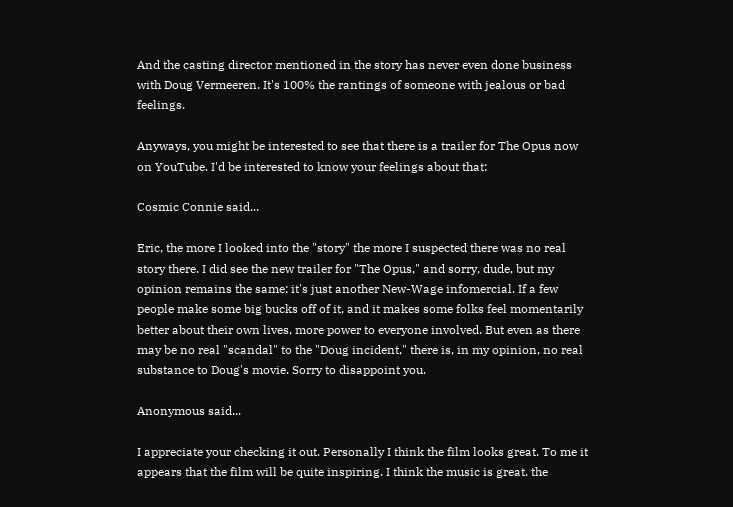And the casting director mentioned in the story has never even done business with Doug Vermeeren. It's 100% the rantings of someone with jealous or bad feelings.

Anyways, you might be interested to see that there is a trailer for The Opus now on YouTube. I'd be interested to know your feelings about that:

Cosmic Connie said...

Eric, the more I looked into the "story" the more I suspected there was no real story there. I did see the new trailer for "The Opus," and sorry, dude, but my opinion remains the same: it's just another New-Wage infomercial. If a few people make some big bucks off of it, and it makes some folks feel momentarily better about their own lives, more power to everyone involved. But even as there may be no real "scandal" to the "Doug incident," there is, in my opinion, no real substance to Doug's movie. Sorry to disappoint you.

Anonymous said...

I appreciate your checking it out. Personally I think the film looks great. To me it appears that the film will be quite inspiring. I think the music is great. the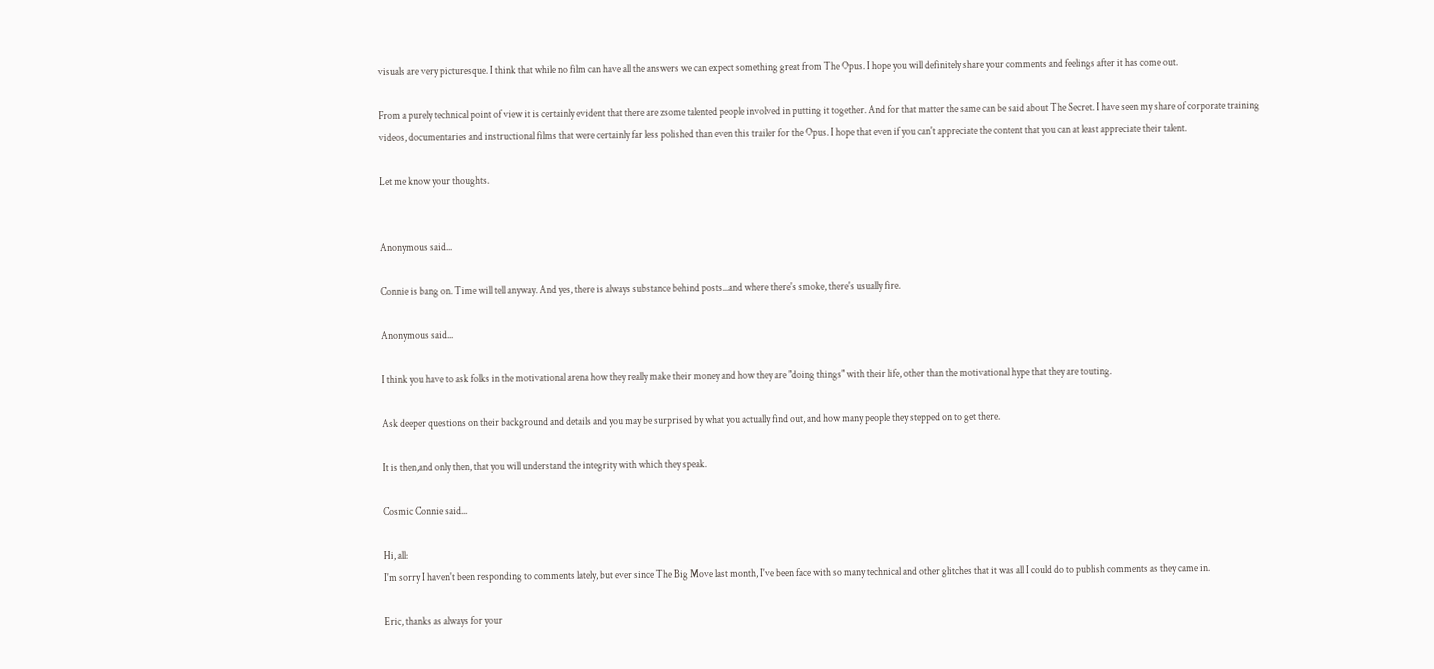visuals are very picturesque. I think that while no film can have all the answers we can expect something great from The Opus. I hope you will definitely share your comments and feelings after it has come out.

From a purely technical point of view it is certainly evident that there are zsome talented people involved in putting it together. And for that matter the same can be said about The Secret. I have seen my share of corporate training videos, documentaries and instructional films that were certainly far less polished than even this trailer for the Opus. I hope that even if you can't appreciate the content that you can at least appreciate their talent.

Let me know your thoughts.


Anonymous said...

Connie is bang on. Time will tell anyway. And yes, there is always substance behind posts...and where there's smoke, there's usually fire.

Anonymous said...

I think you have to ask folks in the motivational arena how they really make their money and how they are "doing things" with their life, other than the motivational hype that they are touting.

Ask deeper questions on their background and details and you may be surprised by what you actually find out, and how many people they stepped on to get there.

It is then,and only then, that you will understand the integrity with which they speak.

Cosmic Connie said...

Hi, all:
I'm sorry I haven't been responding to comments lately, but ever since The Big Move last month, I've been face with so many technical and other glitches that it was all I could do to publish comments as they came in.

Eric, thanks as always for your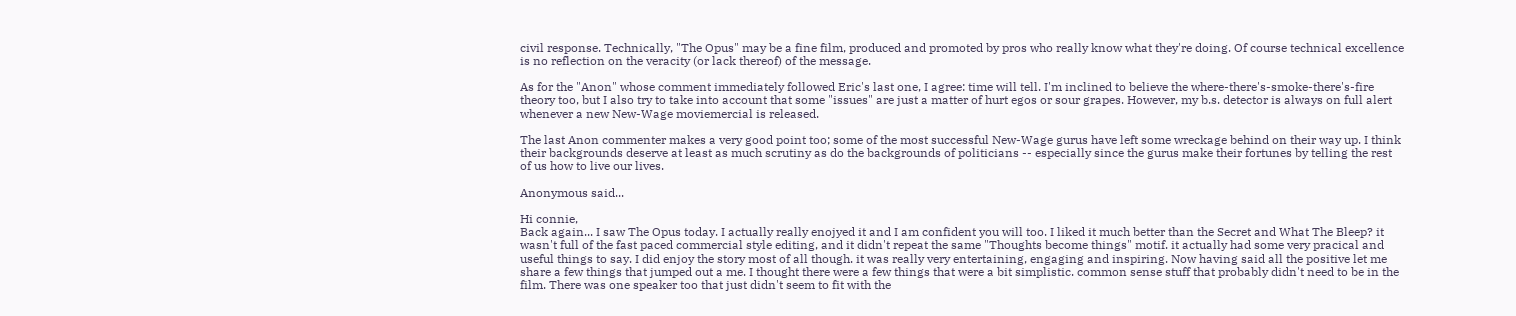civil response. Technically, "The Opus" may be a fine film, produced and promoted by pros who really know what they're doing. Of course technical excellence is no reflection on the veracity (or lack thereof) of the message.

As for the "Anon" whose comment immediately followed Eric's last one, I agree: time will tell. I'm inclined to believe the where-there's-smoke-there's-fire theory too, but I also try to take into account that some "issues" are just a matter of hurt egos or sour grapes. However, my b.s. detector is always on full alert whenever a new New-Wage moviemercial is released.

The last Anon commenter makes a very good point too; some of the most successful New-Wage gurus have left some wreckage behind on their way up. I think their backgrounds deserve at least as much scrutiny as do the backgrounds of politicians -- especially since the gurus make their fortunes by telling the rest of us how to live our lives.

Anonymous said...

Hi connie,
Back again... I saw The Opus today. I actually really enojyed it and I am confident you will too. I liked it much better than the Secret and What The Bleep? it wasn't full of the fast paced commercial style editing, and it didn't repeat the same "Thoughts become things" motif. it actually had some very pracical and useful things to say. I did enjoy the story most of all though. it was really very entertaining, engaging and inspiring. Now having said all the positive let me share a few things that jumped out a me. I thought there were a few things that were a bit simplistic. common sense stuff that probably didn't need to be in the film. There was one speaker too that just didn't seem to fit with the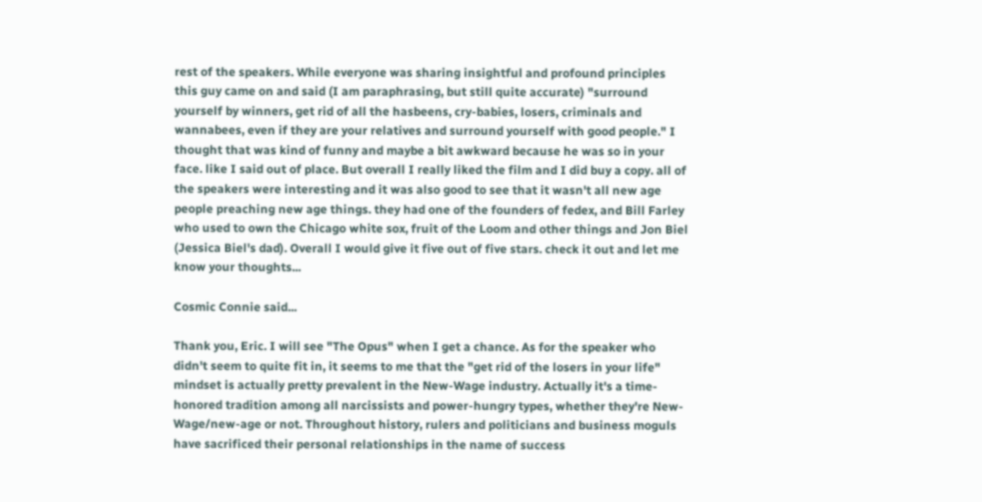rest of the speakers. While everyone was sharing insightful and profound principles this guy came on and said (I am paraphrasing, but still quite accurate) "surround yourself by winners, get rid of all the hasbeens, cry-babies, losers, criminals and wannabees, even if they are your relatives and surround yourself with good people." I thought that was kind of funny and maybe a bit awkward because he was so in your face. like I said out of place. But overall I really liked the film and I did buy a copy. all of the speakers were interesting and it was also good to see that it wasn't all new age people preaching new age things. they had one of the founders of fedex, and Bill Farley who used to own the Chicago white sox, fruit of the Loom and other things and Jon Biel (Jessica Biel's dad). Overall I would give it five out of five stars. check it out and let me know your thoughts...

Cosmic Connie said...

Thank you, Eric. I will see "The Opus" when I get a chance. As for the speaker who didn't seem to quite fit in, it seems to me that the "get rid of the losers in your life" mindset is actually pretty prevalent in the New-Wage industry. Actually it's a time-honored tradition among all narcissists and power-hungry types, whether they're New-Wage/new-age or not. Throughout history, rulers and politicians and business moguls have sacrificed their personal relationships in the name of success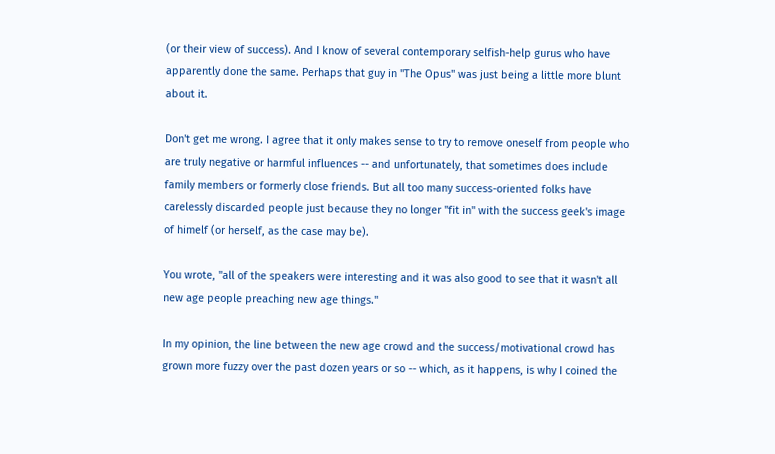(or their view of success). And I know of several contemporary selfish-help gurus who have apparently done the same. Perhaps that guy in "The Opus" was just being a little more blunt about it.

Don't get me wrong. I agree that it only makes sense to try to remove oneself from people who are truly negative or harmful influences -- and unfortunately, that sometimes does include family members or formerly close friends. But all too many success-oriented folks have carelessly discarded people just because they no longer "fit in" with the success geek's image of himelf (or herself, as the case may be).

You wrote, "all of the speakers were interesting and it was also good to see that it wasn't all new age people preaching new age things."

In my opinion, the line between the new age crowd and the success/motivational crowd has grown more fuzzy over the past dozen years or so -- which, as it happens, is why I coined the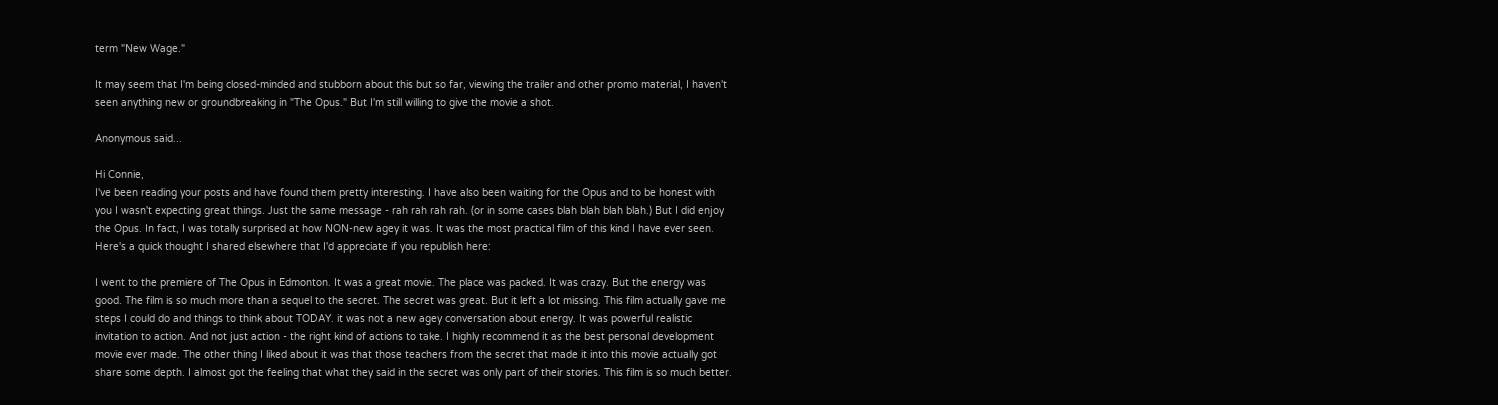term "New Wage."

It may seem that I'm being closed-minded and stubborn about this but so far, viewing the trailer and other promo material, I haven't seen anything new or groundbreaking in "The Opus." But I'm still willing to give the movie a shot.

Anonymous said...

Hi Connie,
I've been reading your posts and have found them pretty interesting. I have also been waiting for the Opus and to be honest with you I wasn't expecting great things. Just the same message - rah rah rah rah. (or in some cases blah blah blah blah.) But I did enjoy the Opus. In fact, I was totally surprised at how NON-new agey it was. It was the most practical film of this kind I have ever seen. Here's a quick thought I shared elsewhere that I'd appreciate if you republish here:

I went to the premiere of The Opus in Edmonton. It was a great movie. The place was packed. It was crazy. But the energy was good. The film is so much more than a sequel to the secret. The secret was great. But it left a lot missing. This film actually gave me steps I could do and things to think about TODAY. it was not a new agey conversation about energy. It was powerful realistic invitation to action. And not just action - the right kind of actions to take. I highly recommend it as the best personal development movie ever made. The other thing I liked about it was that those teachers from the secret that made it into this movie actually got share some depth. I almost got the feeling that what they said in the secret was only part of their stories. This film is so much better.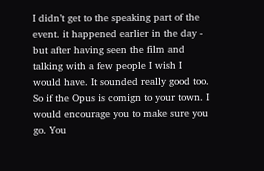I didn’t get to the speaking part of the event. it happened earlier in the day - but after having seen the film and talking with a few people I wish I would have. It sounded really good too. So if the Opus is comign to your town. I would encourage you to make sure you go. You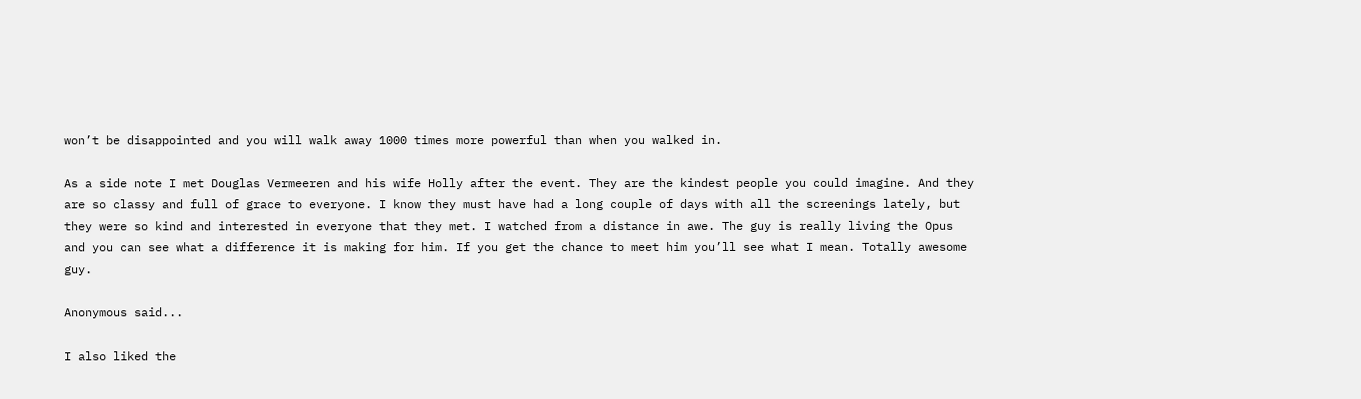won’t be disappointed and you will walk away 1000 times more powerful than when you walked in.

As a side note I met Douglas Vermeeren and his wife Holly after the event. They are the kindest people you could imagine. And they are so classy and full of grace to everyone. I know they must have had a long couple of days with all the screenings lately, but they were so kind and interested in everyone that they met. I watched from a distance in awe. The guy is really living the Opus and you can see what a difference it is making for him. If you get the chance to meet him you’ll see what I mean. Totally awesome guy.

Anonymous said...

I also liked the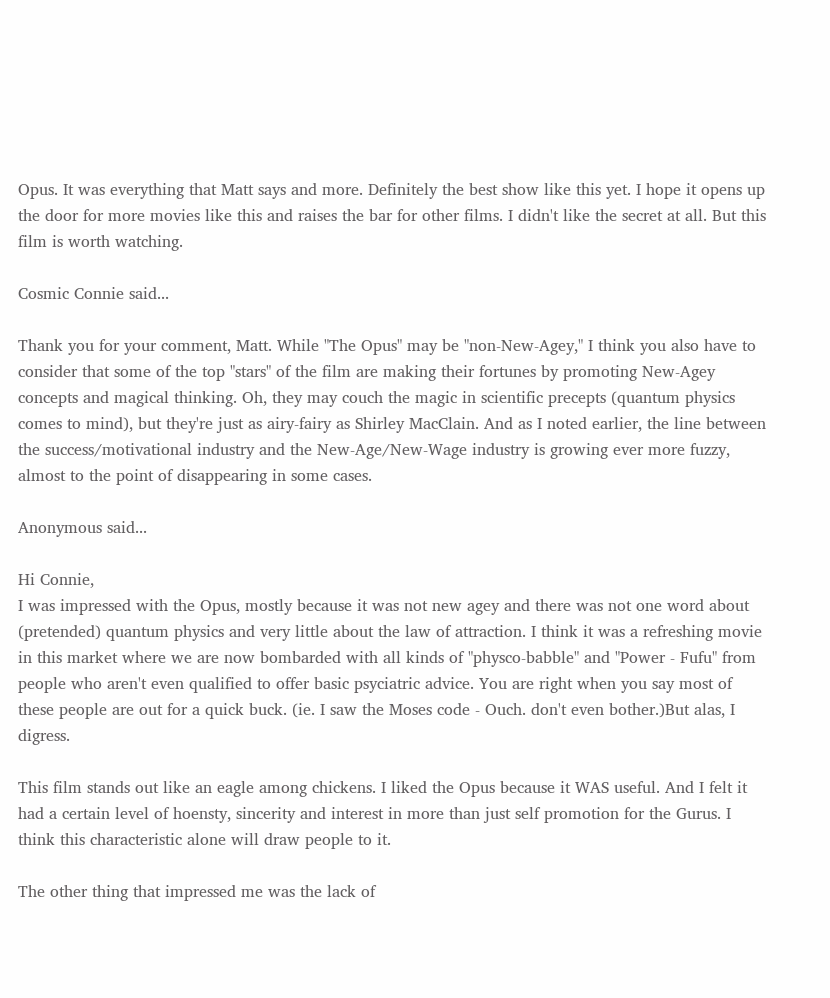Opus. It was everything that Matt says and more. Definitely the best show like this yet. I hope it opens up the door for more movies like this and raises the bar for other films. I didn't like the secret at all. But this film is worth watching.

Cosmic Connie said...

Thank you for your comment, Matt. While "The Opus" may be "non-New-Agey," I think you also have to consider that some of the top "stars" of the film are making their fortunes by promoting New-Agey concepts and magical thinking. Oh, they may couch the magic in scientific precepts (quantum physics comes to mind), but they're just as airy-fairy as Shirley MacClain. And as I noted earlier, the line between the success/motivational industry and the New-Age/New-Wage industry is growing ever more fuzzy, almost to the point of disappearing in some cases.

Anonymous said...

Hi Connie,
I was impressed with the Opus, mostly because it was not new agey and there was not one word about (pretended) quantum physics and very little about the law of attraction. I think it was a refreshing movie in this market where we are now bombarded with all kinds of "physco-babble" and "Power - Fufu" from people who aren't even qualified to offer basic psyciatric advice. You are right when you say most of these people are out for a quick buck. (ie. I saw the Moses code - Ouch. don't even bother.)But alas, I digress.

This film stands out like an eagle among chickens. I liked the Opus because it WAS useful. And I felt it had a certain level of hoensty, sincerity and interest in more than just self promotion for the Gurus. I think this characteristic alone will draw people to it.

The other thing that impressed me was the lack of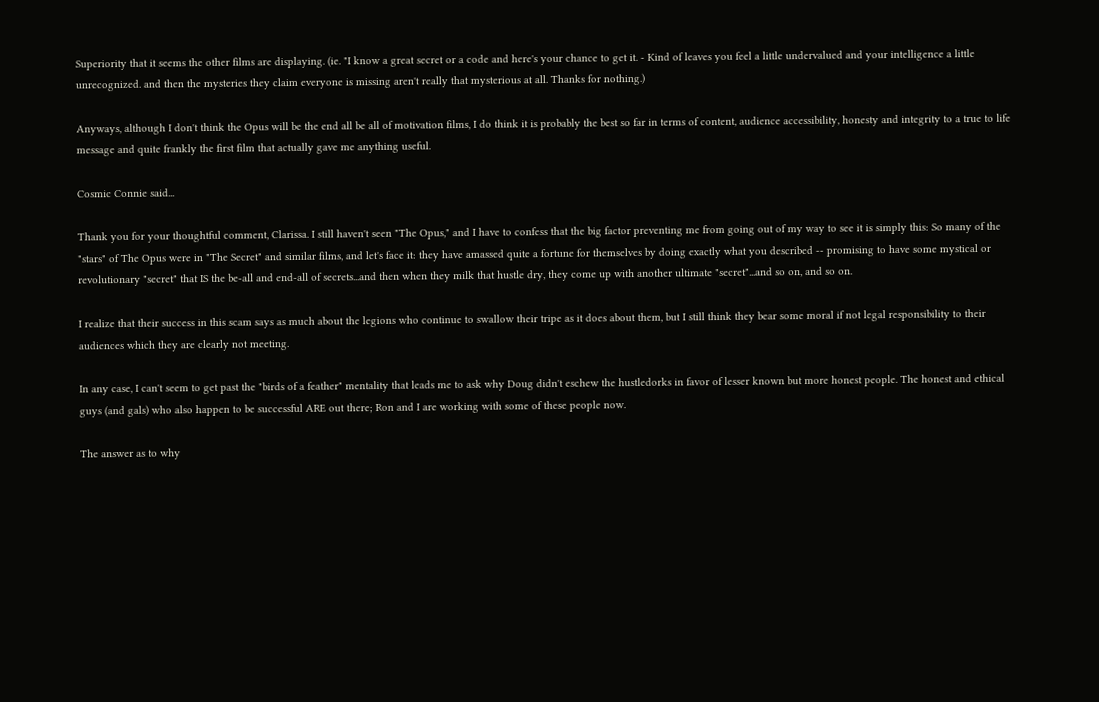Superiority that it seems the other films are displaying. (ie. "I know a great secret or a code and here's your chance to get it. - Kind of leaves you feel a little undervalued and your intelligence a little unrecognized. and then the mysteries they claim everyone is missing aren't really that mysterious at all. Thanks for nothing.)

Anyways, although I don't think the Opus will be the end all be all of motivation films, I do think it is probably the best so far in terms of content, audience accessibility, honesty and integrity to a true to life message and quite frankly the first film that actually gave me anything useful.

Cosmic Connie said...

Thank you for your thoughtful comment, Clarissa. I still haven't seen "The Opus," and I have to confess that the big factor preventing me from going out of my way to see it is simply this: So many of the "stars" of The Opus were in "The Secret" and similar films, and let's face it: they have amassed quite a fortune for themselves by doing exactly what you described -- promising to have some mystical or revolutionary "secret" that IS the be-all and end-all of secrets...and then when they milk that hustle dry, they come up with another ultimate "secret"...and so on, and so on.

I realize that their success in this scam says as much about the legions who continue to swallow their tripe as it does about them, but I still think they bear some moral if not legal responsibility to their audiences which they are clearly not meeting.

In any case, I can't seem to get past the "birds of a feather" mentality that leads me to ask why Doug didn't eschew the hustledorks in favor of lesser known but more honest people. The honest and ethical guys (and gals) who also happen to be successful ARE out there; Ron and I are working with some of these people now.

The answer as to why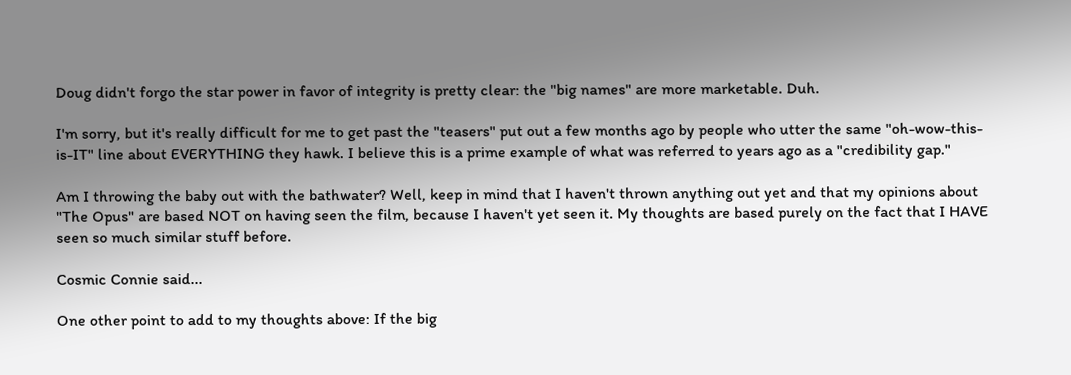Doug didn't forgo the star power in favor of integrity is pretty clear: the "big names" are more marketable. Duh.

I'm sorry, but it's really difficult for me to get past the "teasers" put out a few months ago by people who utter the same "oh-wow-this-is-IT" line about EVERYTHING they hawk. I believe this is a prime example of what was referred to years ago as a "credibility gap."

Am I throwing the baby out with the bathwater? Well, keep in mind that I haven't thrown anything out yet and that my opinions about "The Opus" are based NOT on having seen the film, because I haven't yet seen it. My thoughts are based purely on the fact that I HAVE seen so much similar stuff before.

Cosmic Connie said...

One other point to add to my thoughts above: If the big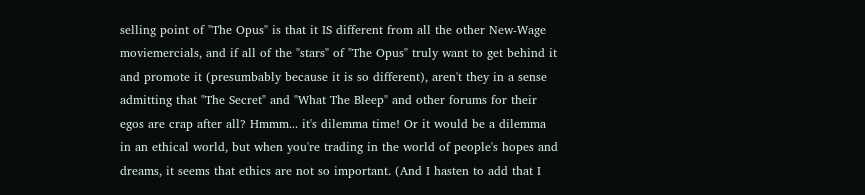selling point of "The Opus" is that it IS different from all the other New-Wage moviemercials, and if all of the "stars" of "The Opus" truly want to get behind it and promote it (presumbably because it is so different), aren't they in a sense admitting that "The Secret" and "What The Bleep" and other forums for their egos are crap after all? Hmmm... it's dilemma time! Or it would be a dilemma in an ethical world, but when you're trading in the world of people's hopes and dreams, it seems that ethics are not so important. (And I hasten to add that I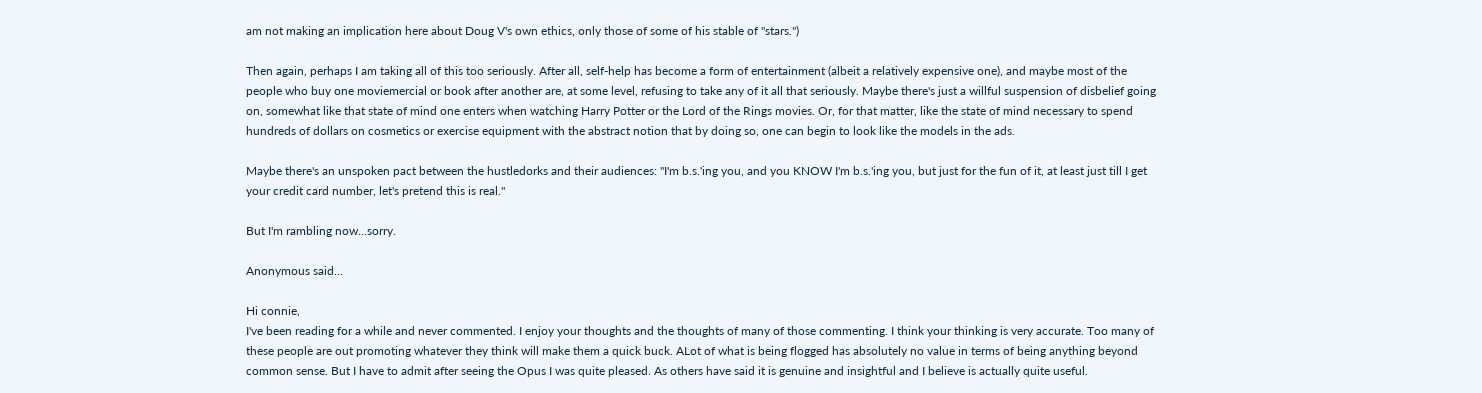am not making an implication here about Doug V's own ethics, only those of some of his stable of "stars.")

Then again, perhaps I am taking all of this too seriously. After all, self-help has become a form of entertainment (albeit a relatively expensive one), and maybe most of the people who buy one moviemercial or book after another are, at some level, refusing to take any of it all that seriously. Maybe there's just a willful suspension of disbelief going on, somewhat like that state of mind one enters when watching Harry Potter or the Lord of the Rings movies. Or, for that matter, like the state of mind necessary to spend hundreds of dollars on cosmetics or exercise equipment with the abstract notion that by doing so, one can begin to look like the models in the ads.

Maybe there's an unspoken pact between the hustledorks and their audiences: "I'm b.s.'ing you, and you KNOW I'm b.s.'ing you, but just for the fun of it, at least just till I get your credit card number, let's pretend this is real."

But I'm rambling now...sorry.

Anonymous said...

Hi connie,
I've been reading for a while and never commented. I enjoy your thoughts and the thoughts of many of those commenting. I think your thinking is very accurate. Too many of these people are out promoting whatever they think will make them a quick buck. ALot of what is being flogged has absolutely no value in terms of being anything beyond common sense. But I have to admit after seeing the Opus I was quite pleased. As others have said it is genuine and insightful and I believe is actually quite useful.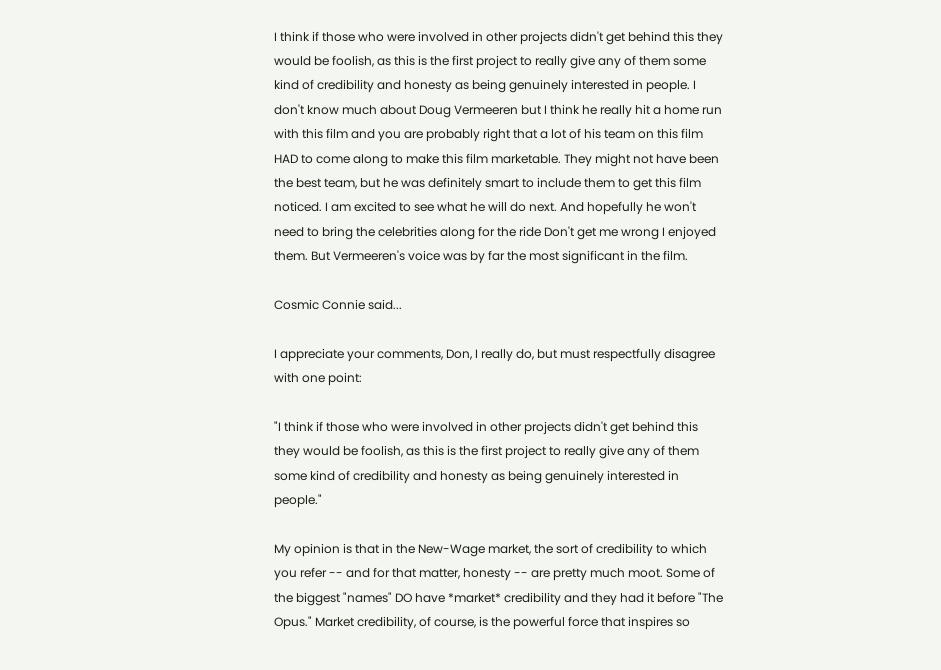I think if those who were involved in other projects didn't get behind this they would be foolish, as this is the first project to really give any of them some kind of credibility and honesty as being genuinely interested in people. I don't know much about Doug Vermeeren but I think he really hit a home run with this film and you are probably right that a lot of his team on this film HAD to come along to make this film marketable. They might not have been the best team, but he was definitely smart to include them to get this film noticed. I am excited to see what he will do next. And hopefully he won't need to bring the celebrities along for the ride Don't get me wrong I enjoyed them. But Vermeeren's voice was by far the most significant in the film.

Cosmic Connie said...

I appreciate your comments, Don, I really do, but must respectfully disagree with one point:

"I think if those who were involved in other projects didn't get behind this they would be foolish, as this is the first project to really give any of them some kind of credibility and honesty as being genuinely interested in people."

My opinion is that in the New-Wage market, the sort of credibility to which you refer -- and for that matter, honesty -- are pretty much moot. Some of the biggest "names" DO have *market* credibility and they had it before "The Opus." Market credibility, of course, is the powerful force that inspires so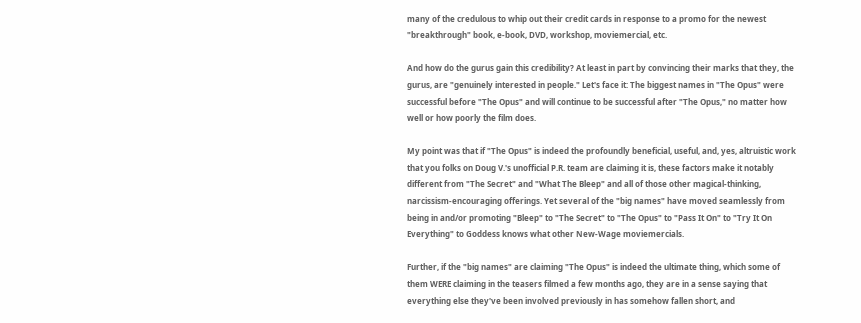many of the credulous to whip out their credit cards in response to a promo for the newest "breakthrough" book, e-book, DVD, workshop, moviemercial, etc.

And how do the gurus gain this credibility? At least in part by convincing their marks that they, the gurus, are "genuinely interested in people." Let's face it: The biggest names in "The Opus" were successful before "The Opus" and will continue to be successful after "The Opus," no matter how well or how poorly the film does.

My point was that if "The Opus" is indeed the profoundly beneficial, useful, and, yes, altruistic work that you folks on Doug V.'s unofficial P.R. team are claiming it is, these factors make it notably different from "The Secret" and "What The Bleep" and all of those other magical-thinking, narcissism-encouraging offerings. Yet several of the "big names" have moved seamlessly from being in and/or promoting "Bleep" to "The Secret" to "The Opus" to "Pass It On" to "Try It On Everything" to Goddess knows what other New-Wage moviemercials.

Further, if the "big names" are claiming "The Opus" is indeed the ultimate thing, which some of them WERE claiming in the teasers filmed a few months ago, they are in a sense saying that everything else they've been involved previously in has somehow fallen short, and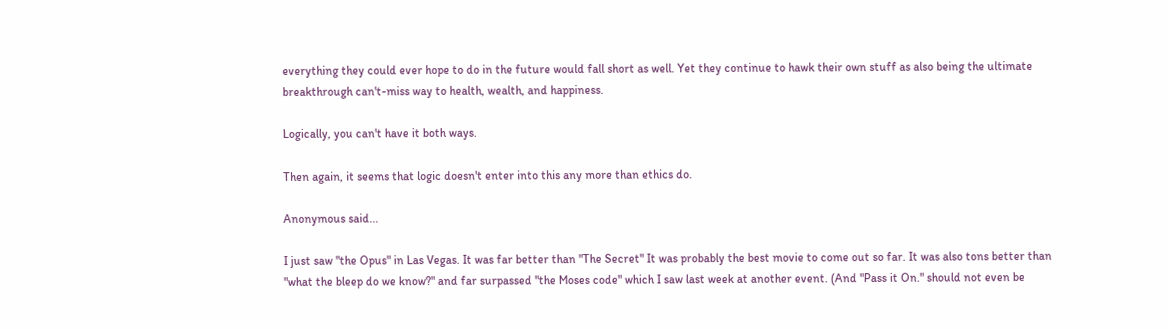everything they could ever hope to do in the future would fall short as well. Yet they continue to hawk their own stuff as also being the ultimate breakthrough can't-miss way to health, wealth, and happiness.

Logically, you can't have it both ways.

Then again, it seems that logic doesn't enter into this any more than ethics do.

Anonymous said...

I just saw "the Opus" in Las Vegas. It was far better than "The Secret" It was probably the best movie to come out so far. It was also tons better than "what the bleep do we know?" and far surpassed "the Moses code" which I saw last week at another event. (And "Pass it On." should not even be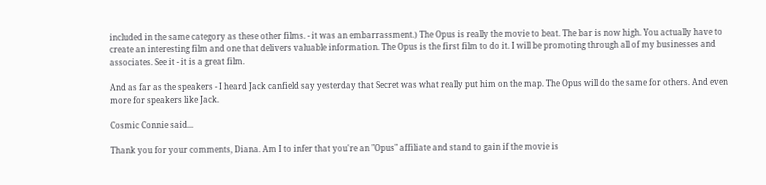included in the same category as these other films. - it was an embarrassment.) The Opus is really the movie to beat. The bar is now high. You actually have to create an interesting film and one that delivers valuable information. The Opus is the first film to do it. I will be promoting through all of my businesses and associates. See it - it is a great film.

And as far as the speakers - I heard Jack canfield say yesterday that Secret was what really put him on the map. The Opus will do the same for others. And even more for speakers like Jack.

Cosmic Connie said...

Thank you for your comments, Diana. Am I to infer that you're an "Opus" affiliate and stand to gain if the movie is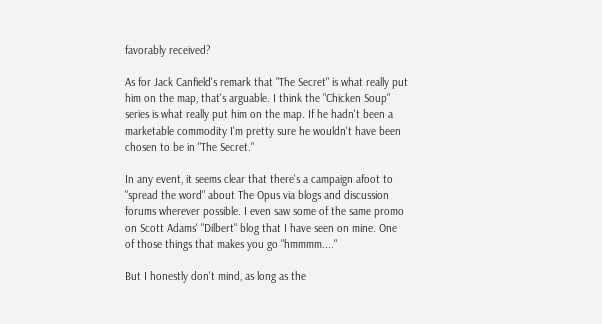favorably received?

As for Jack Canfield's remark that "The Secret" is what really put him on the map, that's arguable. I think the "Chicken Soup" series is what really put him on the map. If he hadn't been a marketable commodity I'm pretty sure he wouldn't have been chosen to be in "The Secret."

In any event, it seems clear that there's a campaign afoot to "spread the word" about The Opus via blogs and discussion forums wherever possible. I even saw some of the same promo on Scott Adams' "Dilbert" blog that I have seen on mine. One of those things that makes you go "hmmmm...."

But I honestly don't mind, as long as the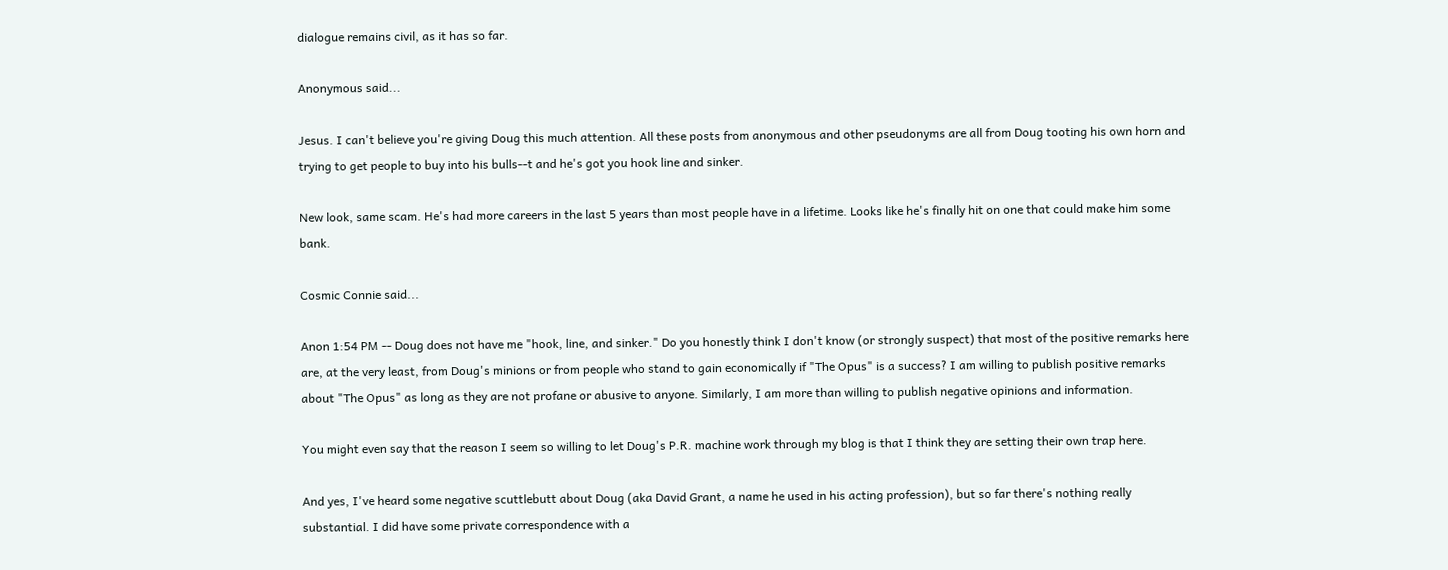dialogue remains civil, as it has so far.

Anonymous said...

Jesus. I can't believe you're giving Doug this much attention. All these posts from anonymous and other pseudonyms are all from Doug tooting his own horn and trying to get people to buy into his bulls--t and he's got you hook line and sinker.

New look, same scam. He's had more careers in the last 5 years than most people have in a lifetime. Looks like he's finally hit on one that could make him some bank.

Cosmic Connie said...

Anon 1:54 PM -- Doug does not have me "hook, line, and sinker." Do you honestly think I don't know (or strongly suspect) that most of the positive remarks here are, at the very least, from Doug's minions or from people who stand to gain economically if "The Opus" is a success? I am willing to publish positive remarks about "The Opus" as long as they are not profane or abusive to anyone. Similarly, I am more than willing to publish negative opinions and information.

You might even say that the reason I seem so willing to let Doug's P.R. machine work through my blog is that I think they are setting their own trap here.

And yes, I've heard some negative scuttlebutt about Doug (aka David Grant, a name he used in his acting profession), but so far there's nothing really substantial. I did have some private correspondence with a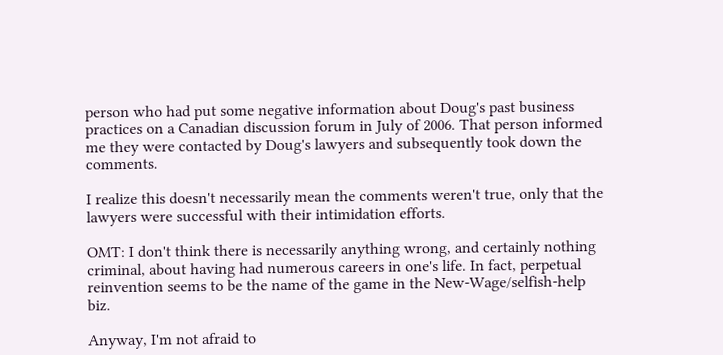person who had put some negative information about Doug's past business practices on a Canadian discussion forum in July of 2006. That person informed me they were contacted by Doug's lawyers and subsequently took down the comments.

I realize this doesn't necessarily mean the comments weren't true, only that the lawyers were successful with their intimidation efforts.

OMT: I don't think there is necessarily anything wrong, and certainly nothing criminal, about having had numerous careers in one's life. In fact, perpetual reinvention seems to be the name of the game in the New-Wage/selfish-help biz.

Anyway, I'm not afraid to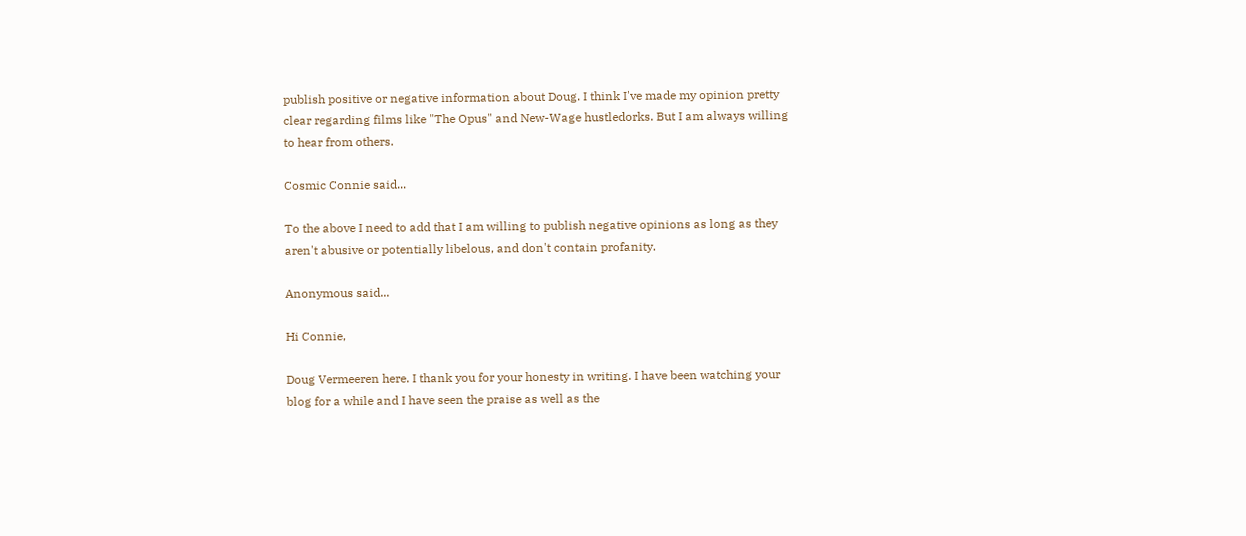publish positive or negative information about Doug. I think I've made my opinion pretty clear regarding films like "The Opus" and New-Wage hustledorks. But I am always willing to hear from others.

Cosmic Connie said...

To the above I need to add that I am willing to publish negative opinions as long as they aren't abusive or potentially libelous, and don't contain profanity.

Anonymous said...

Hi Connie,

Doug Vermeeren here. I thank you for your honesty in writing. I have been watching your blog for a while and I have seen the praise as well as the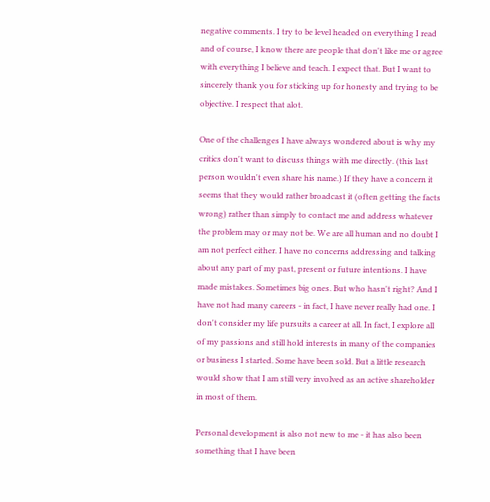negative comments. I try to be level headed on everything I read and of course, I know there are people that don't like me or agree with everything I believe and teach. I expect that. But I want to sincerely thank you for sticking up for honesty and trying to be objective. I respect that alot.

One of the challenges I have always wondered about is why my critics don't want to discuss things with me directly. (this last person wouldn't even share his name.) If they have a concern it seems that they would rather broadcast it (often getting the facts wrong) rather than simply to contact me and address whatever the problem may or may not be. We are all human and no doubt I am not perfect either. I have no concerns addressing and talking about any part of my past, present or future intentions. I have made mistakes. Sometimes big ones. But who hasn't right? And I have not had many careers - in fact, I have never really had one. I don't consider my life pursuits a career at all. In fact, I explore all of my passions and still hold interests in many of the companies or business I started. Some have been sold. But a little research would show that I am still very involved as an active shareholder in most of them.

Personal development is also not new to me - it has also been something that I have been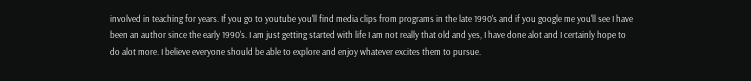involved in teaching for years. If you go to youtube you'll find media clips from programs in the late 1990's and if you google me you'll see I have been an author since the early 1990's. I am just getting started with life I am not really that old and yes, I have done alot and I certainly hope to do alot more. I believe everyone should be able to explore and enjoy whatever excites them to pursue.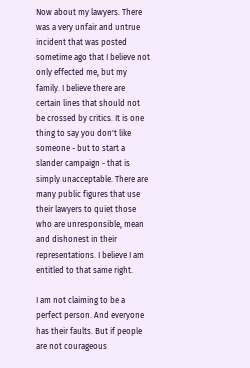Now about my lawyers. There was a very unfair and untrue incident that was posted sometime ago that I believe not only effected me, but my family. I believe there are certain lines that should not be crossed by critics. It is one thing to say you don't like someone - but to start a slander campaign - that is simply unacceptable. There are many public figures that use their lawyers to quiet those who are unresponsible, mean and dishonest in their representations. I believe I am entitled to that same right.

I am not claiming to be a perfect person. And everyone has their faults. But if people are not courageous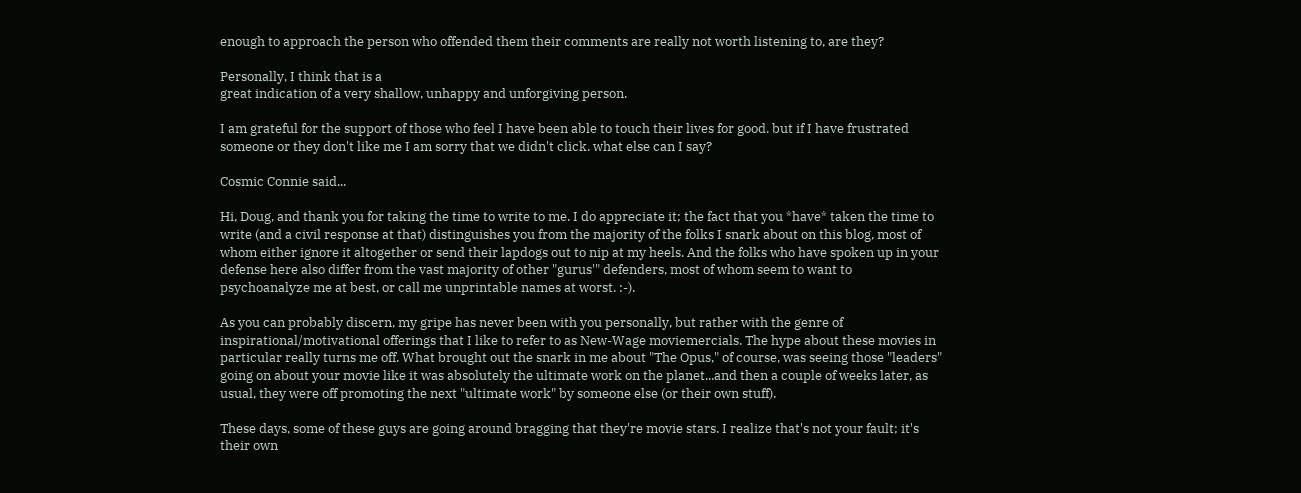enough to approach the person who offended them their comments are really not worth listening to, are they?

Personally, I think that is a
great indication of a very shallow, unhappy and unforgiving person.

I am grateful for the support of those who feel I have been able to touch their lives for good. but if I have frustrated someone or they don't like me I am sorry that we didn't click. what else can I say?

Cosmic Connie said...

Hi, Doug, and thank you for taking the time to write to me. I do appreciate it; the fact that you *have* taken the time to write (and a civil response at that) distinguishes you from the majority of the folks I snark about on this blog, most of whom either ignore it altogether or send their lapdogs out to nip at my heels. And the folks who have spoken up in your defense here also differ from the vast majority of other "gurus'" defenders, most of whom seem to want to psychoanalyze me at best, or call me unprintable names at worst. :-).

As you can probably discern, my gripe has never been with you personally, but rather with the genre of inspirational/motivational offerings that I like to refer to as New-Wage moviemercials. The hype about these movies in particular really turns me off. What brought out the snark in me about "The Opus," of course, was seeing those "leaders" going on about your movie like it was absolutely the ultimate work on the planet...and then a couple of weeks later, as usual, they were off promoting the next "ultimate work" by someone else (or their own stuff).

These days, some of these guys are going around bragging that they're movie stars. I realize that's not your fault; it's their own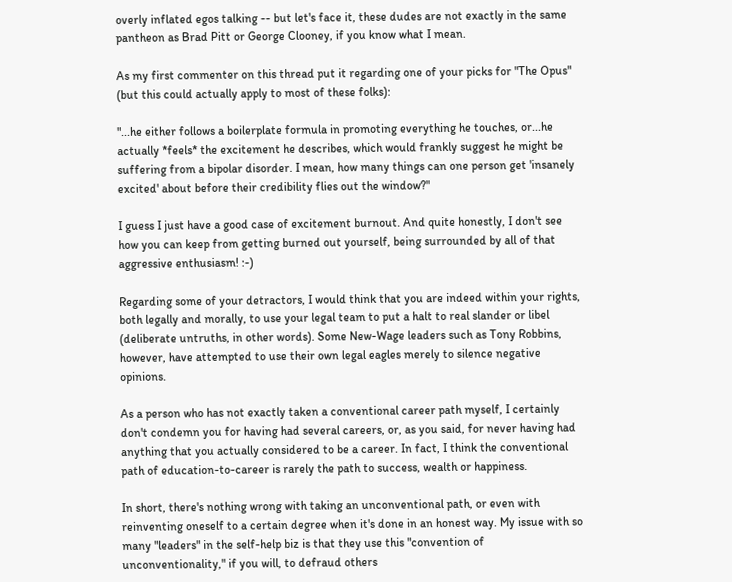overly inflated egos talking -- but let's face it, these dudes are not exactly in the same pantheon as Brad Pitt or George Clooney, if you know what I mean.

As my first commenter on this thread put it regarding one of your picks for "The Opus" (but this could actually apply to most of these folks):

"...he either follows a boilerplate formula in promoting everything he touches, or...he actually *feels* the excitement he describes, which would frankly suggest he might be suffering from a bipolar disorder. I mean, how many things can one person get 'insanely excited' about before their credibility flies out the window?"

I guess I just have a good case of excitement burnout. And quite honestly, I don't see how you can keep from getting burned out yourself, being surrounded by all of that aggressive enthusiasm! :-)

Regarding some of your detractors, I would think that you are indeed within your rights, both legally and morally, to use your legal team to put a halt to real slander or libel (deliberate untruths, in other words). Some New-Wage leaders such as Tony Robbins, however, have attempted to use their own legal eagles merely to silence negative opinions.

As a person who has not exactly taken a conventional career path myself, I certainly don't condemn you for having had several careers, or, as you said, for never having had anything that you actually considered to be a career. In fact, I think the conventional path of education-to-career is rarely the path to success, wealth or happiness.

In short, there's nothing wrong with taking an unconventional path, or even with reinventing oneself to a certain degree when it's done in an honest way. My issue with so many "leaders" in the self-help biz is that they use this "convention of unconventionality," if you will, to defraud others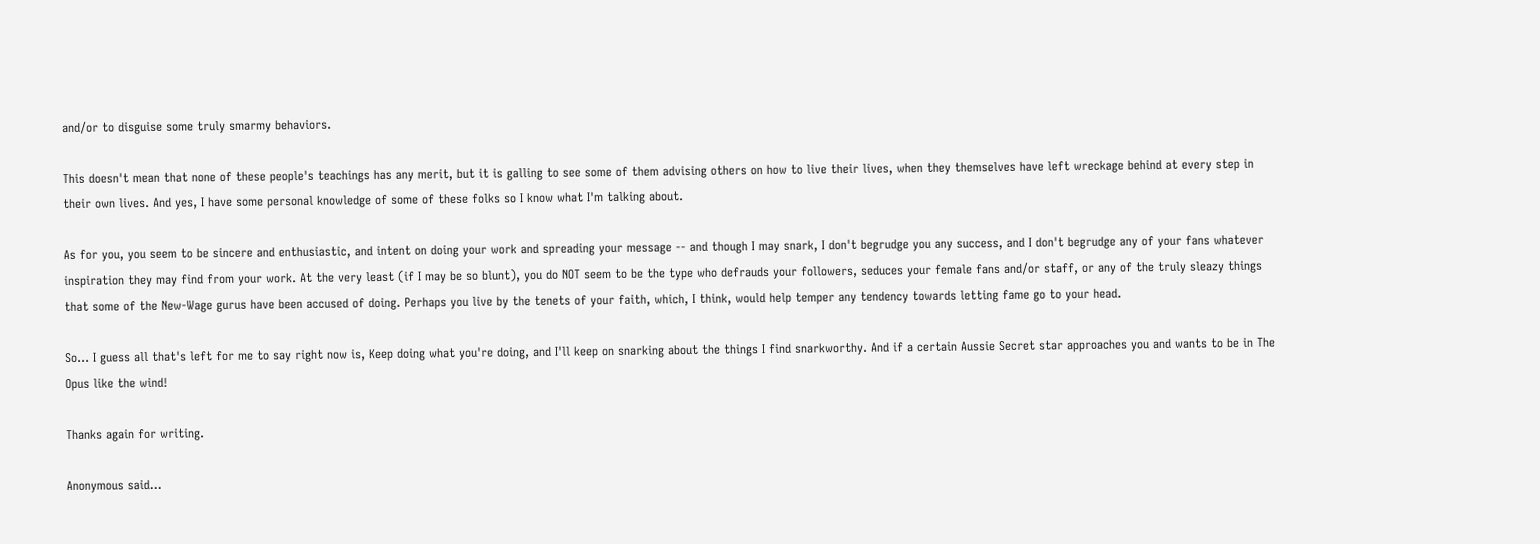and/or to disguise some truly smarmy behaviors.

This doesn't mean that none of these people's teachings has any merit, but it is galling to see some of them advising others on how to live their lives, when they themselves have left wreckage behind at every step in their own lives. And yes, I have some personal knowledge of some of these folks so I know what I'm talking about.

As for you, you seem to be sincere and enthusiastic, and intent on doing your work and spreading your message -- and though I may snark, I don't begrudge you any success, and I don't begrudge any of your fans whatever inspiration they may find from your work. At the very least (if I may be so blunt), you do NOT seem to be the type who defrauds your followers, seduces your female fans and/or staff, or any of the truly sleazy things that some of the New-Wage gurus have been accused of doing. Perhaps you live by the tenets of your faith, which, I think, would help temper any tendency towards letting fame go to your head.

So... I guess all that's left for me to say right now is, Keep doing what you're doing, and I'll keep on snarking about the things I find snarkworthy. And if a certain Aussie Secret star approaches you and wants to be in The Opus like the wind!

Thanks again for writing.

Anonymous said...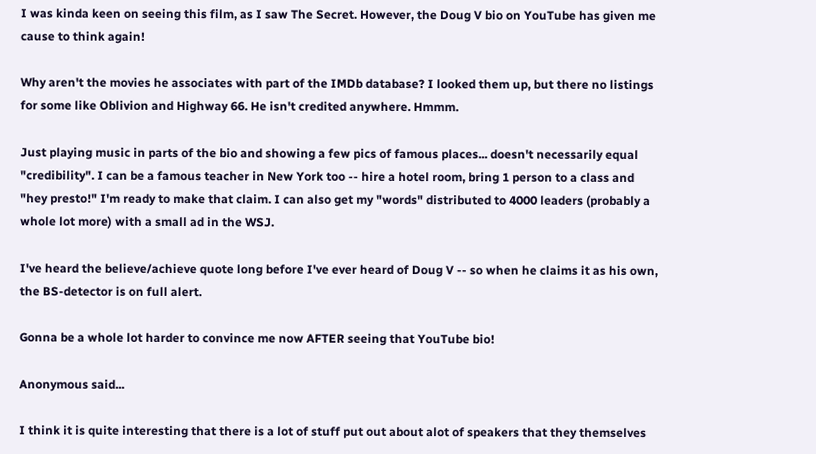I was kinda keen on seeing this film, as I saw The Secret. However, the Doug V bio on YouTube has given me cause to think again!

Why aren't the movies he associates with part of the IMDb database? I looked them up, but there no listings for some like Oblivion and Highway 66. He isn't credited anywhere. Hmmm.

Just playing music in parts of the bio and showing a few pics of famous places... doesn't necessarily equal "credibility". I can be a famous teacher in New York too -- hire a hotel room, bring 1 person to a class and "hey presto!" I'm ready to make that claim. I can also get my "words" distributed to 4000 leaders (probably a whole lot more) with a small ad in the WSJ.

I've heard the believe/achieve quote long before I've ever heard of Doug V -- so when he claims it as his own, the BS-detector is on full alert.

Gonna be a whole lot harder to convince me now AFTER seeing that YouTube bio!

Anonymous said...

I think it is quite interesting that there is a lot of stuff put out about alot of speakers that they themselves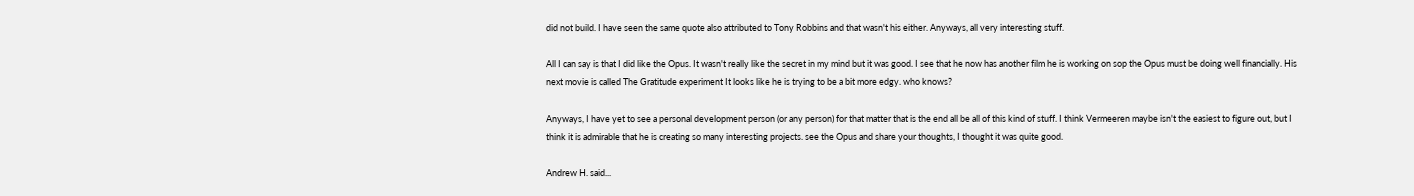did not build. I have seen the same quote also attributed to Tony Robbins and that wasn't his either. Anyways, all very interesting stuff.

All I can say is that I did like the Opus. It wasn't really like the secret in my mind but it was good. I see that he now has another film he is working on sop the Opus must be doing well financially. His next movie is called The Gratitude experiment It looks like he is trying to be a bit more edgy. who knows?

Anyways, I have yet to see a personal development person (or any person) for that matter that is the end all be all of this kind of stuff. I think Vermeeren maybe isn't the easiest to figure out, but I think it is admirable that he is creating so many interesting projects. see the Opus and share your thoughts, I thought it was quite good.

Andrew H. said...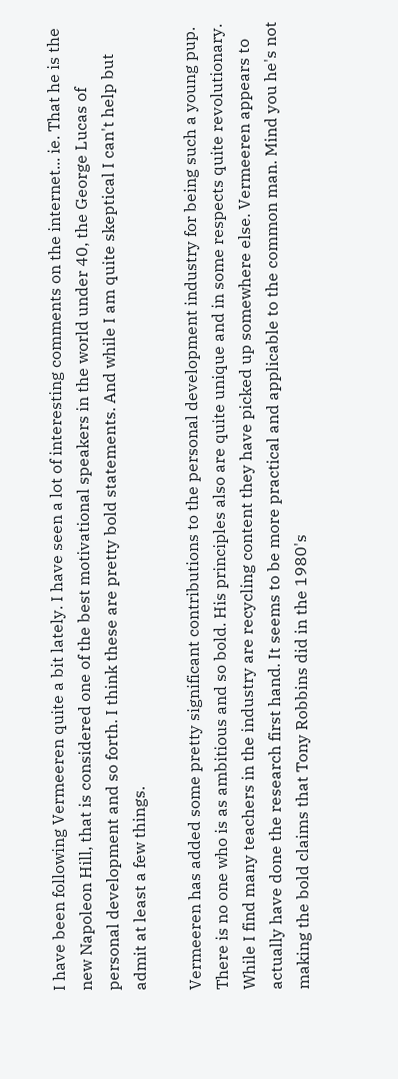I have been following Vermeeren quite a bit lately. I have seen a lot of interesting comments on the internet... ie. That he is the new Napoleon Hill, that is considered one of the best motivational speakers in the world under 40, the George Lucas of personal development and so forth. I think these are pretty bold statements. And while I am quite skeptical I can't help but admit at least a few things.

Vermeeren has added some pretty significant contributions to the personal development industry for being such a young pup. There is no one who is as ambitious and so bold. His principles also are quite unique and in some respects quite revolutionary. While I find many teachers in the industry are recycling content they have picked up somewhere else. Vermeeren appears to actually have done the research first hand. It seems to be more practical and applicable to the common man. Mind you he's not making the bold claims that Tony Robbins did in the 1980's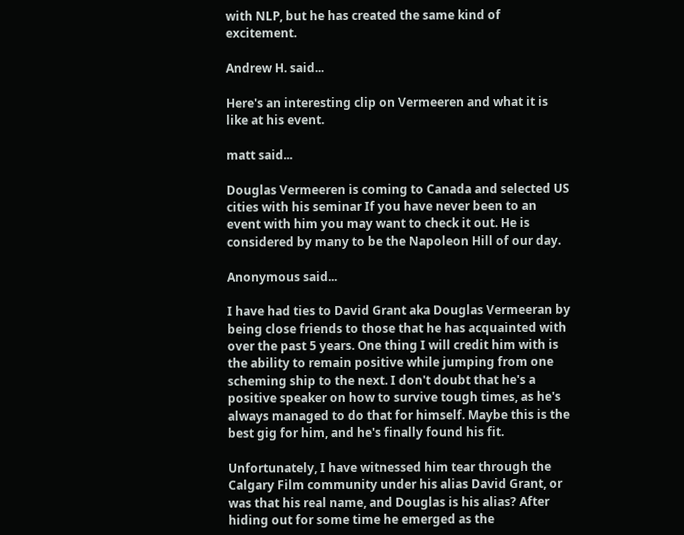with NLP, but he has created the same kind of excitement.

Andrew H. said...

Here's an interesting clip on Vermeeren and what it is like at his event.

matt said...

Douglas Vermeeren is coming to Canada and selected US cities with his seminar If you have never been to an event with him you may want to check it out. He is considered by many to be the Napoleon Hill of our day.

Anonymous said...

I have had ties to David Grant aka Douglas Vermeeran by being close friends to those that he has acquainted with over the past 5 years. One thing I will credit him with is the ability to remain positive while jumping from one scheming ship to the next. I don't doubt that he's a positive speaker on how to survive tough times, as he's always managed to do that for himself. Maybe this is the best gig for him, and he's finally found his fit.

Unfortunately, I have witnessed him tear through the Calgary Film community under his alias David Grant, or was that his real name, and Douglas is his alias? After hiding out for some time he emerged as the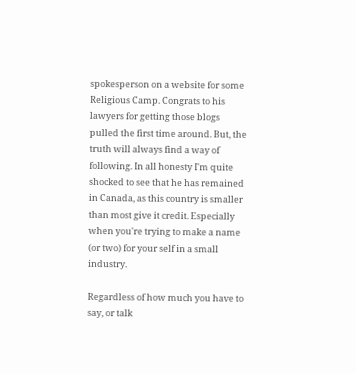spokesperson on a website for some Religious Camp. Congrats to his lawyers for getting those blogs pulled the first time around. But, the truth will always find a way of following. In all honesty I'm quite shocked to see that he has remained in Canada, as this country is smaller than most give it credit. Especially when you're trying to make a name (or two) for your self in a small industry.

Regardless of how much you have to say, or talk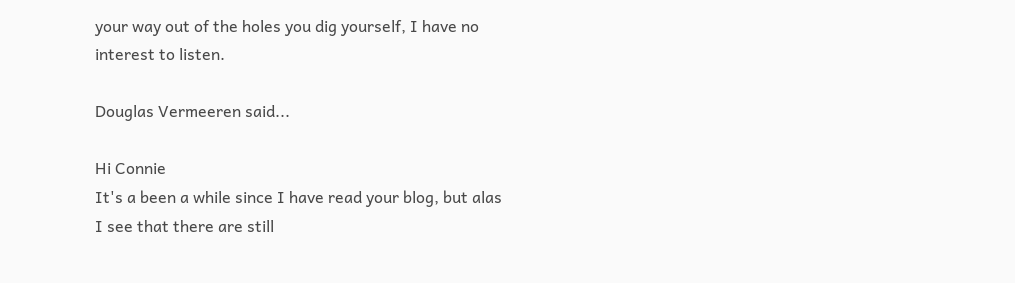your way out of the holes you dig yourself, I have no interest to listen.

Douglas Vermeeren said...

Hi Connie
It's a been a while since I have read your blog, but alas I see that there are still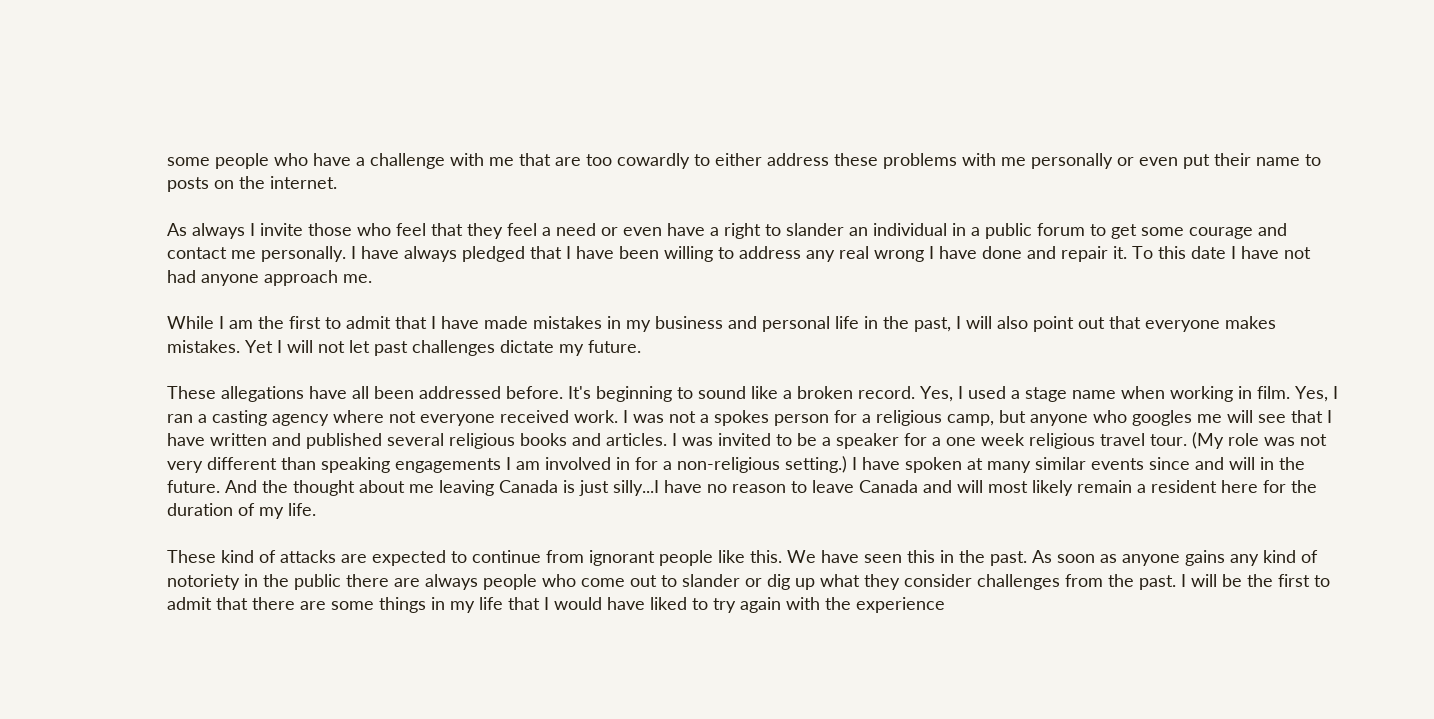some people who have a challenge with me that are too cowardly to either address these problems with me personally or even put their name to posts on the internet.

As always I invite those who feel that they feel a need or even have a right to slander an individual in a public forum to get some courage and contact me personally. I have always pledged that I have been willing to address any real wrong I have done and repair it. To this date I have not had anyone approach me.

While I am the first to admit that I have made mistakes in my business and personal life in the past, I will also point out that everyone makes mistakes. Yet I will not let past challenges dictate my future.

These allegations have all been addressed before. It's beginning to sound like a broken record. Yes, I used a stage name when working in film. Yes, I ran a casting agency where not everyone received work. I was not a spokes person for a religious camp, but anyone who googles me will see that I have written and published several religious books and articles. I was invited to be a speaker for a one week religious travel tour. (My role was not very different than speaking engagements I am involved in for a non-religious setting.) I have spoken at many similar events since and will in the future. And the thought about me leaving Canada is just silly...I have no reason to leave Canada and will most likely remain a resident here for the duration of my life.

These kind of attacks are expected to continue from ignorant people like this. We have seen this in the past. As soon as anyone gains any kind of notoriety in the public there are always people who come out to slander or dig up what they consider challenges from the past. I will be the first to admit that there are some things in my life that I would have liked to try again with the experience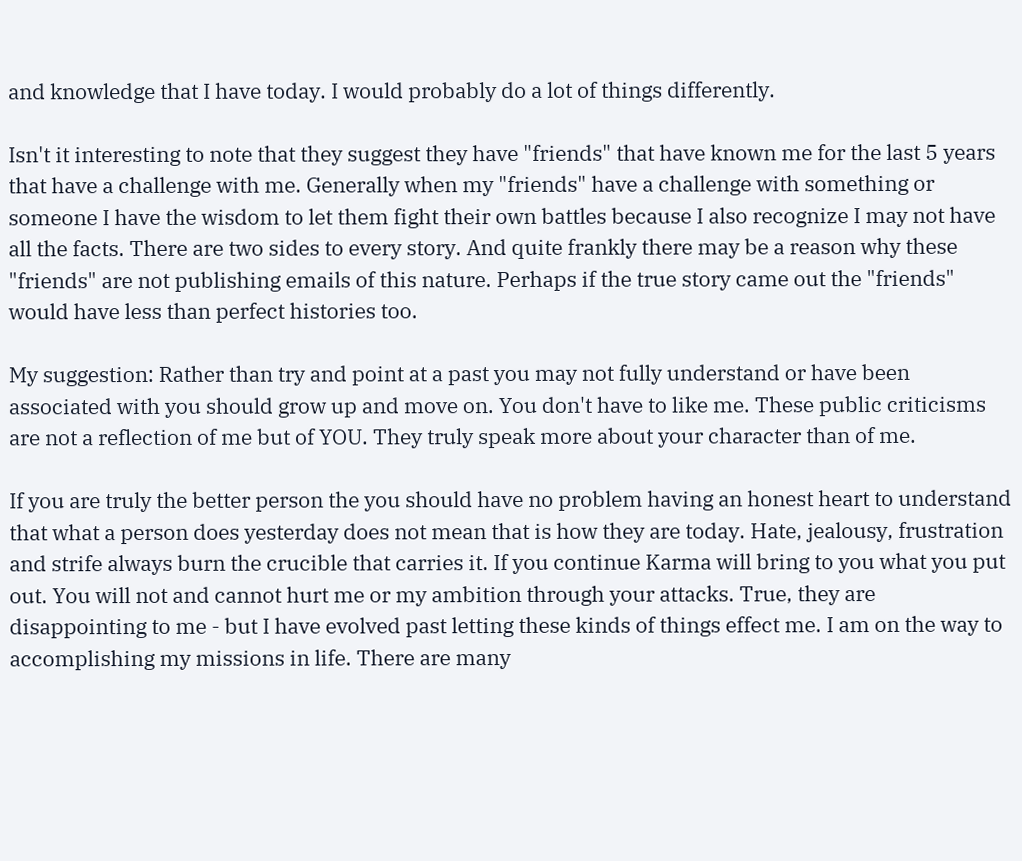and knowledge that I have today. I would probably do a lot of things differently.

Isn't it interesting to note that they suggest they have "friends" that have known me for the last 5 years that have a challenge with me. Generally when my "friends" have a challenge with something or someone I have the wisdom to let them fight their own battles because I also recognize I may not have all the facts. There are two sides to every story. And quite frankly there may be a reason why these "friends" are not publishing emails of this nature. Perhaps if the true story came out the "friends" would have less than perfect histories too.

My suggestion: Rather than try and point at a past you may not fully understand or have been associated with you should grow up and move on. You don't have to like me. These public criticisms are not a reflection of me but of YOU. They truly speak more about your character than of me.

If you are truly the better person the you should have no problem having an honest heart to understand that what a person does yesterday does not mean that is how they are today. Hate, jealousy, frustration and strife always burn the crucible that carries it. If you continue Karma will bring to you what you put out. You will not and cannot hurt me or my ambition through your attacks. True, they are disappointing to me - but I have evolved past letting these kinds of things effect me. I am on the way to accomplishing my missions in life. There are many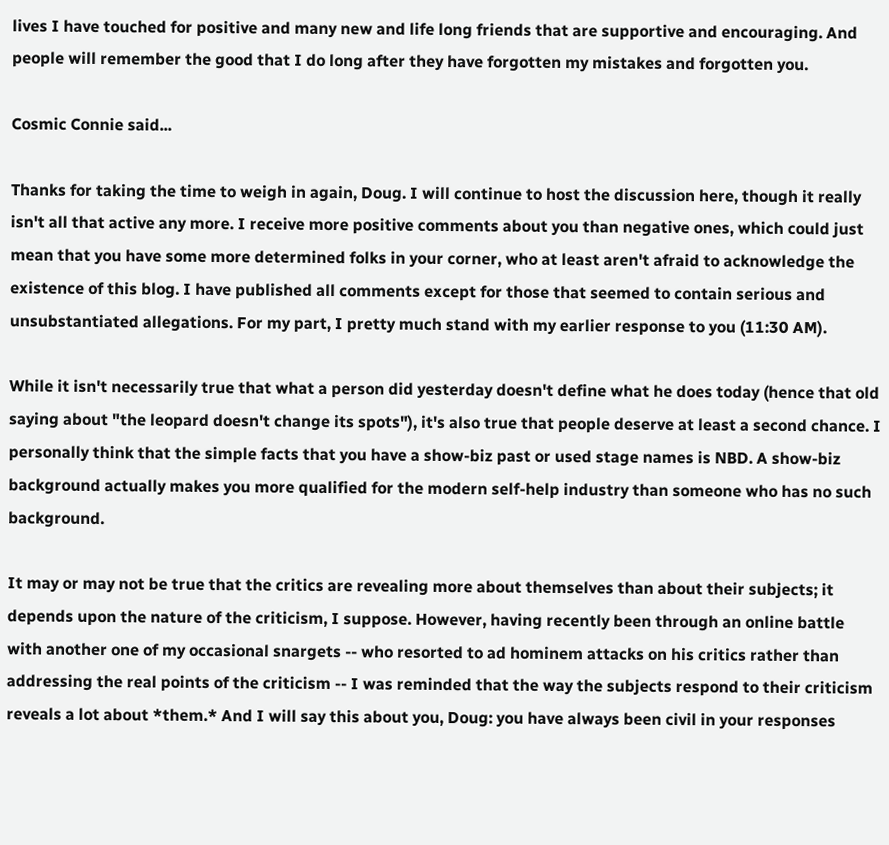lives I have touched for positive and many new and life long friends that are supportive and encouraging. And people will remember the good that I do long after they have forgotten my mistakes and forgotten you.

Cosmic Connie said...

Thanks for taking the time to weigh in again, Doug. I will continue to host the discussion here, though it really isn't all that active any more. I receive more positive comments about you than negative ones, which could just mean that you have some more determined folks in your corner, who at least aren't afraid to acknowledge the existence of this blog. I have published all comments except for those that seemed to contain serious and unsubstantiated allegations. For my part, I pretty much stand with my earlier response to you (11:30 AM).

While it isn't necessarily true that what a person did yesterday doesn't define what he does today (hence that old saying about "the leopard doesn't change its spots"), it's also true that people deserve at least a second chance. I personally think that the simple facts that you have a show-biz past or used stage names is NBD. A show-biz background actually makes you more qualified for the modern self-help industry than someone who has no such background.

It may or may not be true that the critics are revealing more about themselves than about their subjects; it depends upon the nature of the criticism, I suppose. However, having recently been through an online battle with another one of my occasional snargets -- who resorted to ad hominem attacks on his critics rather than addressing the real points of the criticism -- I was reminded that the way the subjects respond to their criticism reveals a lot about *them.* And I will say this about you, Doug: you have always been civil in your responses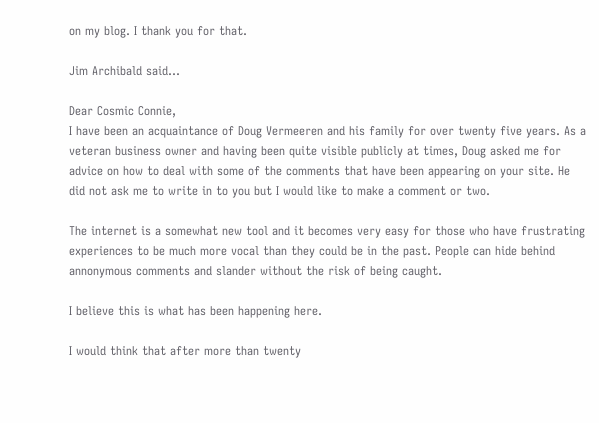on my blog. I thank you for that.

Jim Archibald said...

Dear Cosmic Connie,
I have been an acquaintance of Doug Vermeeren and his family for over twenty five years. As a veteran business owner and having been quite visible publicly at times, Doug asked me for advice on how to deal with some of the comments that have been appearing on your site. He did not ask me to write in to you but I would like to make a comment or two.

The internet is a somewhat new tool and it becomes very easy for those who have frustrating experiences to be much more vocal than they could be in the past. People can hide behind annonymous comments and slander without the risk of being caught.

I believe this is what has been happening here.

I would think that after more than twenty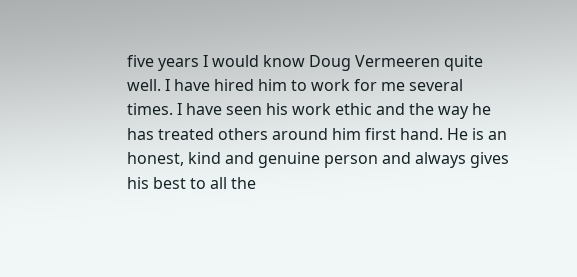five years I would know Doug Vermeeren quite well. I have hired him to work for me several times. I have seen his work ethic and the way he has treated others around him first hand. He is an honest, kind and genuine person and always gives his best to all the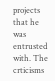projects that he was entrusted with. The crticisms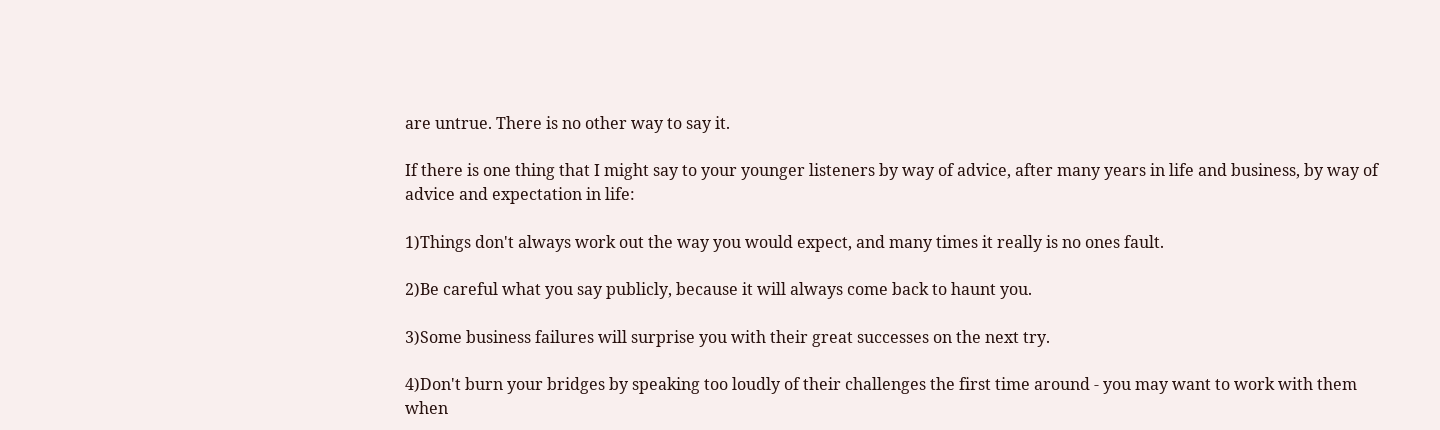are untrue. There is no other way to say it.

If there is one thing that I might say to your younger listeners by way of advice, after many years in life and business, by way of advice and expectation in life:

1)Things don't always work out the way you would expect, and many times it really is no ones fault.

2)Be careful what you say publicly, because it will always come back to haunt you.

3)Some business failures will surprise you with their great successes on the next try.

4)Don't burn your bridges by speaking too loudly of their challenges the first time around - you may want to work with them when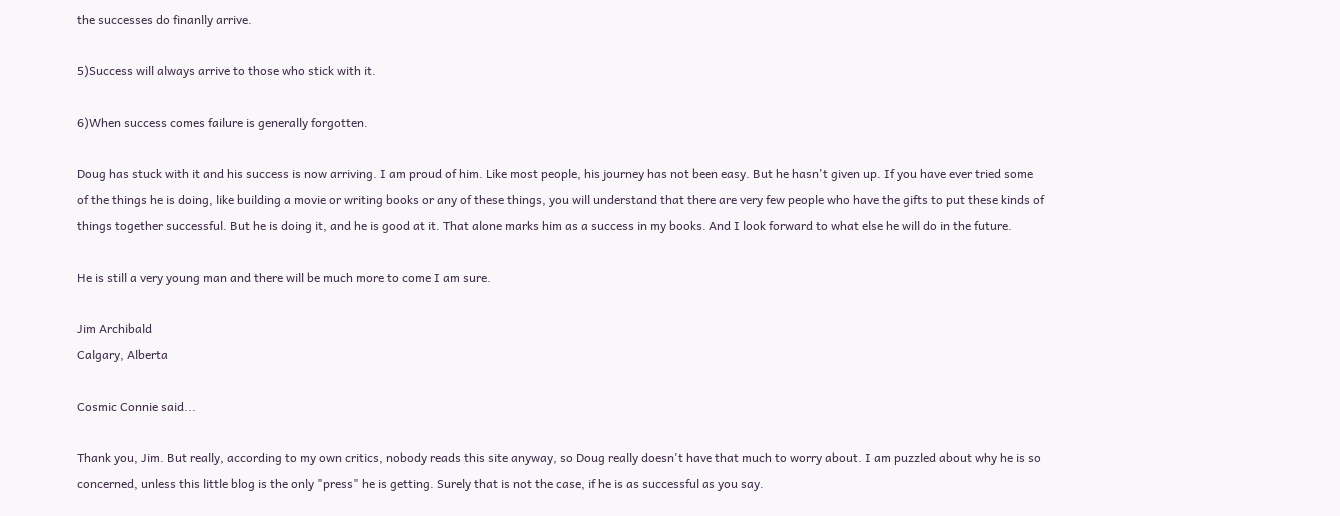the successes do finanlly arrive.

5)Success will always arrive to those who stick with it.

6)When success comes failure is generally forgotten.

Doug has stuck with it and his success is now arriving. I am proud of him. Like most people, his journey has not been easy. But he hasn't given up. If you have ever tried some of the things he is doing, like building a movie or writing books or any of these things, you will understand that there are very few people who have the gifts to put these kinds of things together successful. But he is doing it, and he is good at it. That alone marks him as a success in my books. And I look forward to what else he will do in the future.

He is still a very young man and there will be much more to come I am sure.

Jim Archibald
Calgary, Alberta

Cosmic Connie said...

Thank you, Jim. But really, according to my own critics, nobody reads this site anyway, so Doug really doesn't have that much to worry about. I am puzzled about why he is so concerned, unless this little blog is the only "press" he is getting. Surely that is not the case, if he is as successful as you say.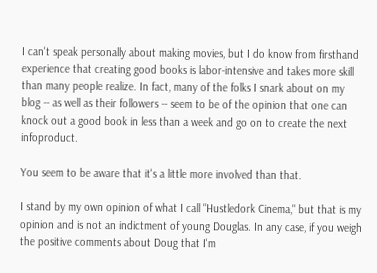I can't speak personally about making movies, but I do know from firsthand experience that creating good books is labor-intensive and takes more skill than many people realize. In fact, many of the folks I snark about on my blog -- as well as their followers -- seem to be of the opinion that one can knock out a good book in less than a week and go on to create the next infoproduct.

You seem to be aware that it's a little more involved than that.

I stand by my own opinion of what I call "Hustledork Cinema," but that is my opinion and is not an indictment of young Douglas. In any case, if you weigh the positive comments about Doug that I'm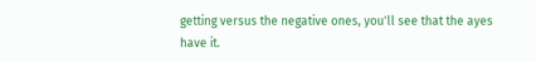getting versus the negative ones, you'll see that the ayes have it.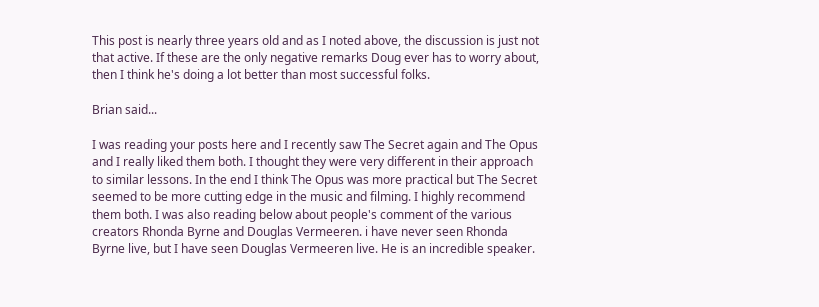This post is nearly three years old and as I noted above, the discussion is just not that active. If these are the only negative remarks Doug ever has to worry about, then I think he's doing a lot better than most successful folks.

Brian said...

I was reading your posts here and I recently saw The Secret again and The Opus and I really liked them both. I thought they were very different in their approach to similar lessons. In the end I think The Opus was more practical but The Secret seemed to be more cutting edge in the music and filming. I highly recommend them both. I was also reading below about people's comment of the various creators Rhonda Byrne and Douglas Vermeeren. i have never seen Rhonda Byrne live, but I have seen Douglas Vermeeren live. He is an incredible speaker.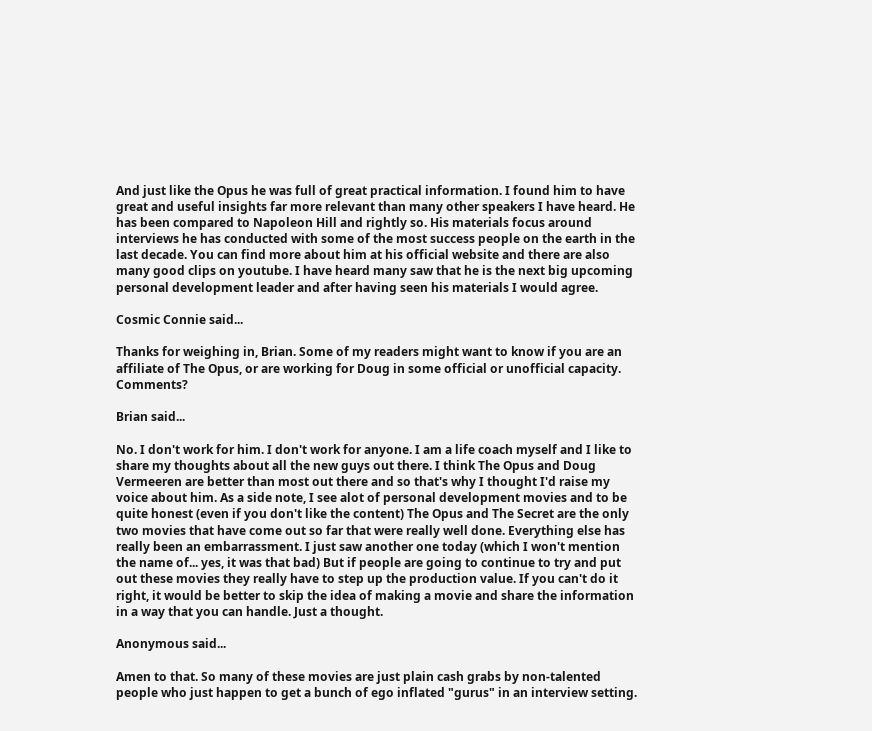And just like the Opus he was full of great practical information. I found him to have great and useful insights far more relevant than many other speakers I have heard. He has been compared to Napoleon Hill and rightly so. His materials focus around interviews he has conducted with some of the most success people on the earth in the last decade. You can find more about him at his official website and there are also many good clips on youtube. I have heard many saw that he is the next big upcoming personal development leader and after having seen his materials I would agree.

Cosmic Connie said...

Thanks for weighing in, Brian. Some of my readers might want to know if you are an affiliate of The Opus, or are working for Doug in some official or unofficial capacity. Comments?

Brian said...

No. I don't work for him. I don't work for anyone. I am a life coach myself and I like to share my thoughts about all the new guys out there. I think The Opus and Doug Vermeeren are better than most out there and so that's why I thought I'd raise my voice about him. As a side note, I see alot of personal development movies and to be quite honest (even if you don't like the content) The Opus and The Secret are the only two movies that have come out so far that were really well done. Everything else has really been an embarrassment. I just saw another one today (which I won't mention the name of... yes, it was that bad) But if people are going to continue to try and put out these movies they really have to step up the production value. If you can't do it right, it would be better to skip the idea of making a movie and share the information in a way that you can handle. Just a thought.

Anonymous said...

Amen to that. So many of these movies are just plain cash grabs by non-talented people who just happen to get a bunch of ego inflated "gurus" in an interview setting.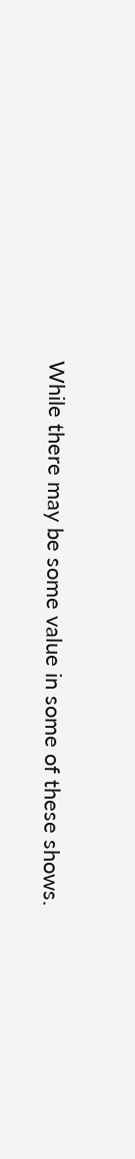While there may be some value in some of these shows.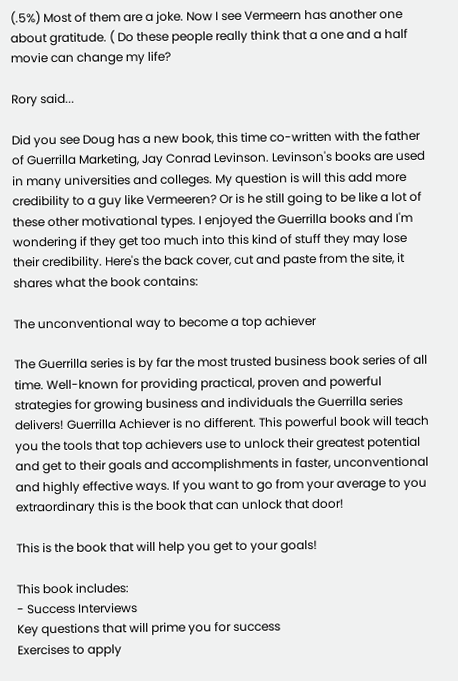(.5%) Most of them are a joke. Now I see Vermeern has another one about gratitude. ( Do these people really think that a one and a half movie can change my life?

Rory said...

Did you see Doug has a new book, this time co-written with the father of Guerrilla Marketing, Jay Conrad Levinson. Levinson's books are used in many universities and colleges. My question is will this add more credibility to a guy like Vermeeren? Or is he still going to be like a lot of these other motivational types. I enjoyed the Guerrilla books and I'm wondering if they get too much into this kind of stuff they may lose their credibility. Here's the back cover, cut and paste from the site, it shares what the book contains:

The unconventional way to become a top achiever

The Guerrilla series is by far the most trusted business book series of all time. Well-known for providing practical, proven and powerful strategies for growing business and individuals the Guerrilla series delivers! Guerrilla Achiever is no different. This powerful book will teach you the tools that top achievers use to unlock their greatest potential and get to their goals and accomplishments in faster, unconventional and highly effective ways. If you want to go from your average to you extraordinary this is the book that can unlock that door!

This is the book that will help you get to your goals!

This book includes:
- Success Interviews
Key questions that will prime you for success
Exercises to apply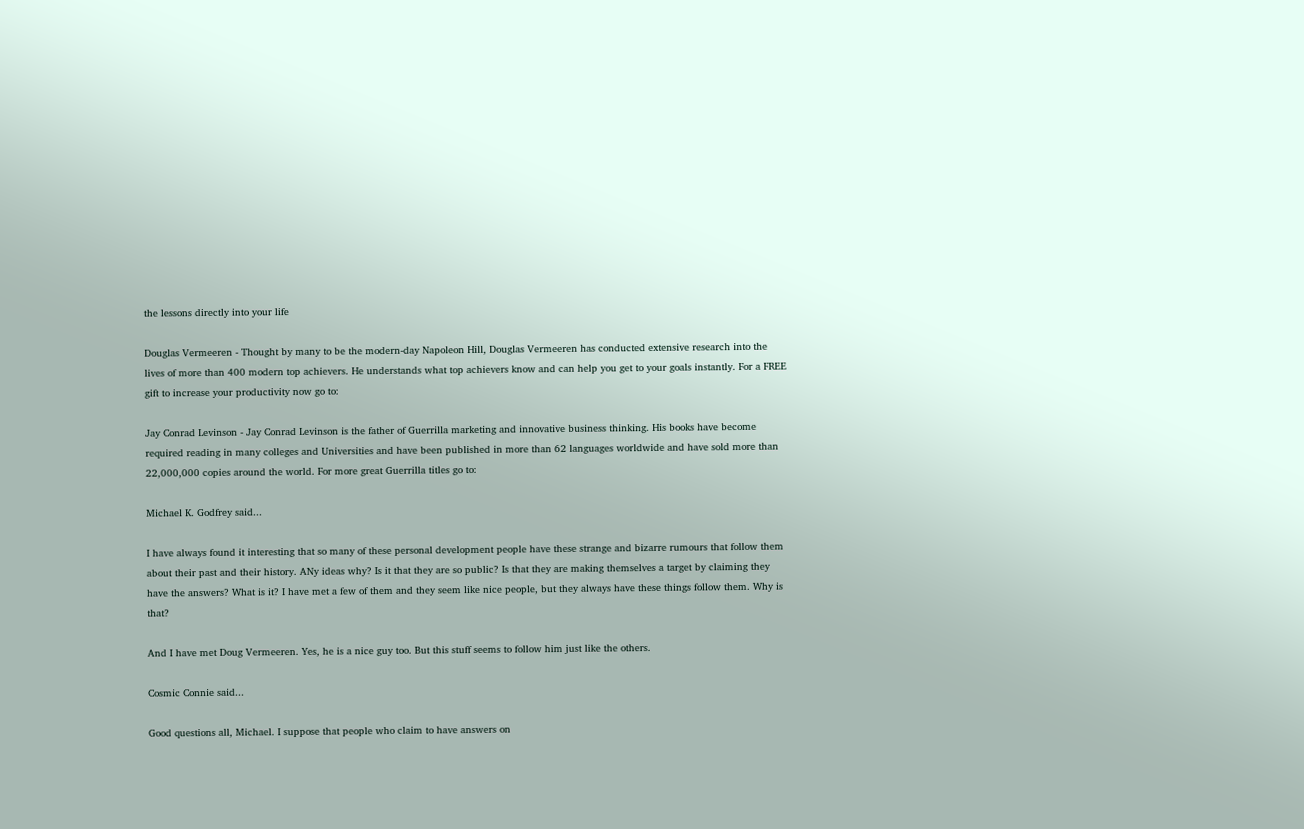the lessons directly into your life

Douglas Vermeeren - Thought by many to be the modern-day Napoleon Hill, Douglas Vermeeren has conducted extensive research into the lives of more than 400 modern top achievers. He understands what top achievers know and can help you get to your goals instantly. For a FREE gift to increase your productivity now go to:

Jay Conrad Levinson - Jay Conrad Levinson is the father of Guerrilla marketing and innovative business thinking. His books have become required reading in many colleges and Universities and have been published in more than 62 languages worldwide and have sold more than 22,000,000 copies around the world. For more great Guerrilla titles go to:

Michael K. Godfrey said...

I have always found it interesting that so many of these personal development people have these strange and bizarre rumours that follow them about their past and their history. ANy ideas why? Is it that they are so public? Is that they are making themselves a target by claiming they have the answers? What is it? I have met a few of them and they seem like nice people, but they always have these things follow them. Why is that?

And I have met Doug Vermeeren. Yes, he is a nice guy too. But this stuff seems to follow him just like the others.

Cosmic Connie said...

Good questions all, Michael. I suppose that people who claim to have answers on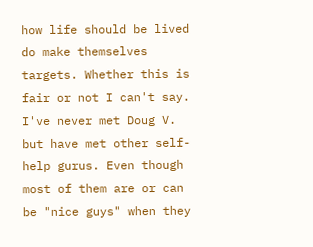how life should be lived do make themselves targets. Whether this is fair or not I can't say. I've never met Doug V. but have met other self-help gurus. Even though most of them are or can be "nice guys" when they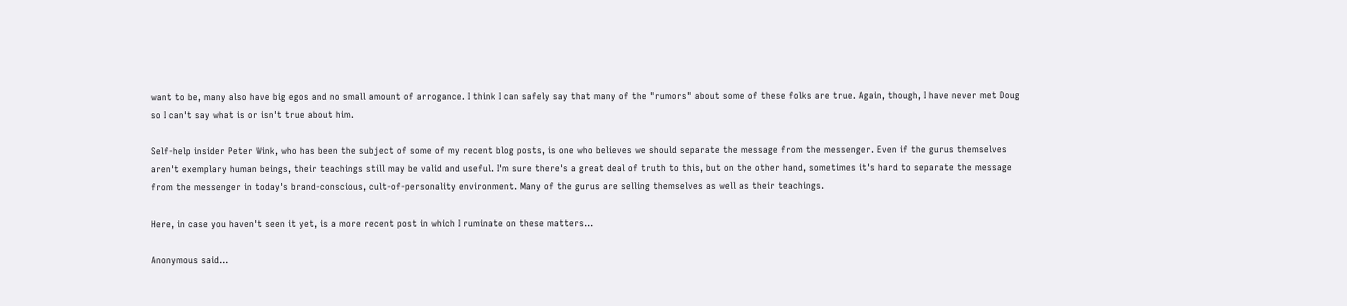want to be, many also have big egos and no small amount of arrogance. I think I can safely say that many of the "rumors" about some of these folks are true. Again, though, I have never met Doug so I can't say what is or isn't true about him.

Self-help insider Peter Wink, who has been the subject of some of my recent blog posts, is one who believes we should separate the message from the messenger. Even if the gurus themselves aren't exemplary human beings, their teachings still may be valid and useful. I'm sure there's a great deal of truth to this, but on the other hand, sometimes it's hard to separate the message from the messenger in today's brand-conscious, cult-of-personality environment. Many of the gurus are selling themselves as well as their teachings.

Here, in case you haven't seen it yet, is a more recent post in which I ruminate on these matters...

Anonymous said...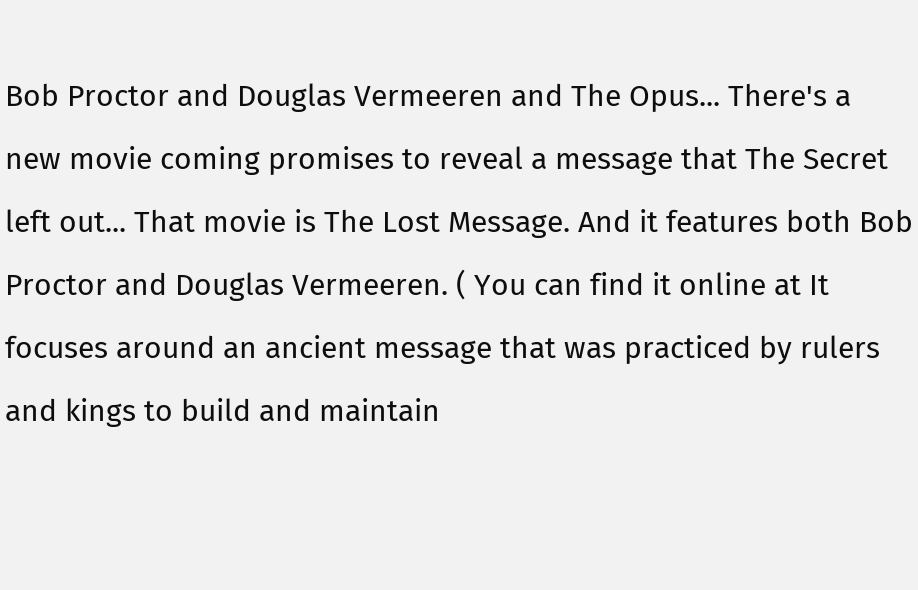Bob Proctor and Douglas Vermeeren and The Opus... There's a new movie coming promises to reveal a message that The Secret left out... That movie is The Lost Message. And it features both Bob Proctor and Douglas Vermeeren. ( You can find it online at It focuses around an ancient message that was practiced by rulers and kings to build and maintain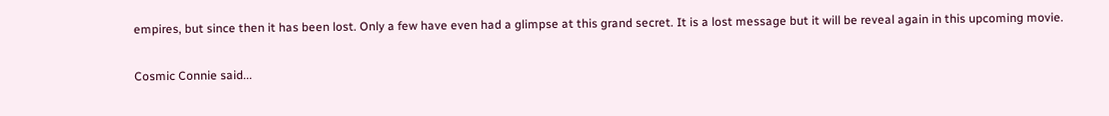empires, but since then it has been lost. Only a few have even had a glimpse at this grand secret. It is a lost message but it will be reveal again in this upcoming movie.

Cosmic Connie said...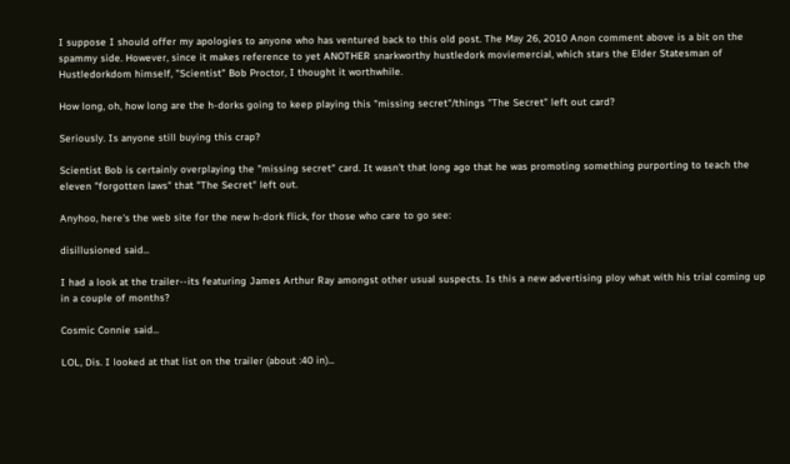I suppose I should offer my apologies to anyone who has ventured back to this old post. The May 26, 2010 Anon comment above is a bit on the spammy side. However, since it makes reference to yet ANOTHER snarkworthy hustledork moviemercial, which stars the Elder Statesman of Hustledorkdom himself, "Scientist" Bob Proctor, I thought it worthwhile.

How long, oh, how long are the h-dorks going to keep playing this "missing secret"/things "The Secret" left out card?

Seriously. Is anyone still buying this crap?

Scientist Bob is certainly overplaying the "missing secret" card. It wasn't that long ago that he was promoting something purporting to teach the eleven "forgotten laws" that "The Secret" left out.

Anyhoo, here's the web site for the new h-dork flick, for those who care to go see:

disillusioned said...

I had a look at the trailer--its featuring James Arthur Ray amongst other usual suspects. Is this a new advertising ploy what with his trial coming up in a couple of months?

Cosmic Connie said...

LOL, Dis. I looked at that list on the trailer (about :40 in)...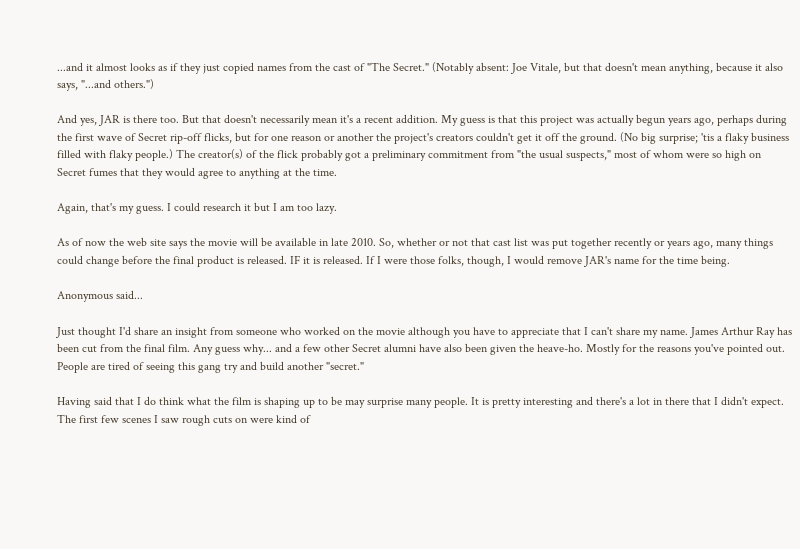...and it almost looks as if they just copied names from the cast of "The Secret." (Notably absent: Joe Vitale, but that doesn't mean anything, because it also says, "...and others.")

And yes, JAR is there too. But that doesn't necessarily mean it's a recent addition. My guess is that this project was actually begun years ago, perhaps during the first wave of Secret rip-off flicks, but for one reason or another the project's creators couldn't get it off the ground. (No big surprise; 'tis a flaky business filled with flaky people.) The creator(s) of the flick probably got a preliminary commitment from "the usual suspects," most of whom were so high on Secret fumes that they would agree to anything at the time.

Again, that's my guess. I could research it but I am too lazy.

As of now the web site says the movie will be available in late 2010. So, whether or not that cast list was put together recently or years ago, many things could change before the final product is released. IF it is released. If I were those folks, though, I would remove JAR's name for the time being.

Anonymous said...

Just thought I'd share an insight from someone who worked on the movie although you have to appreciate that I can't share my name. James Arthur Ray has been cut from the final film. Any guess why... and a few other Secret alumni have also been given the heave-ho. Mostly for the reasons you've pointed out. People are tired of seeing this gang try and build another "secret."

Having said that I do think what the film is shaping up to be may surprise many people. It is pretty interesting and there's a lot in there that I didn't expect. The first few scenes I saw rough cuts on were kind of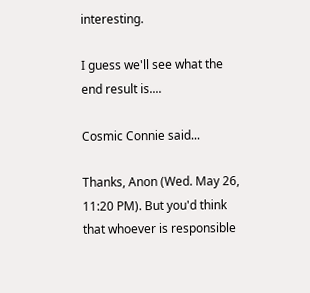interesting.

I guess we'll see what the end result is....

Cosmic Connie said...

Thanks, Anon (Wed. May 26, 11:20 PM). But you'd think that whoever is responsible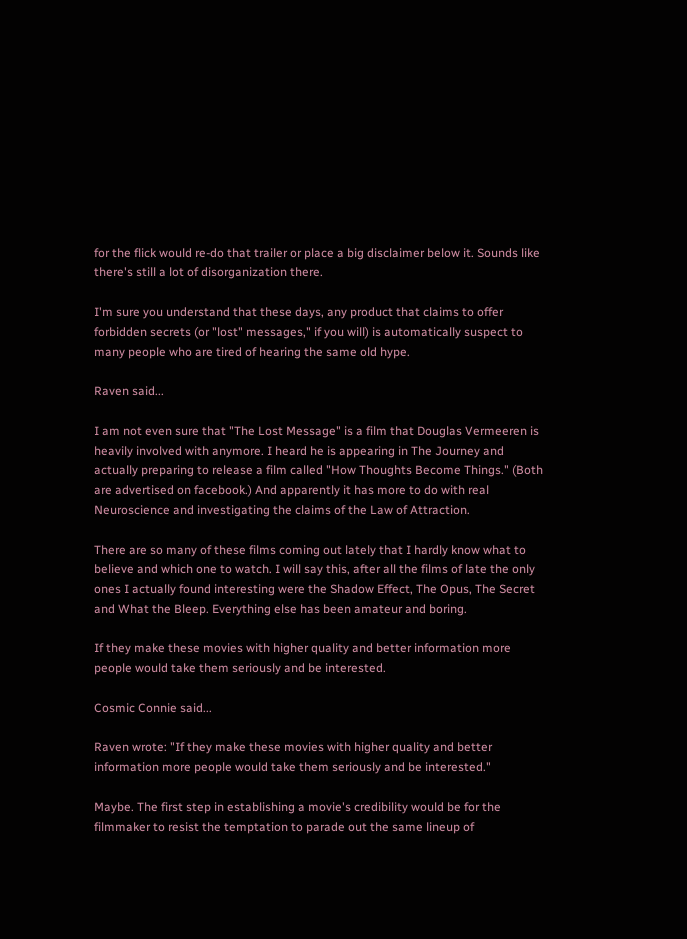for the flick would re-do that trailer or place a big disclaimer below it. Sounds like there's still a lot of disorganization there.

I'm sure you understand that these days, any product that claims to offer forbidden secrets (or "lost" messages," if you will) is automatically suspect to many people who are tired of hearing the same old hype.

Raven said...

I am not even sure that "The Lost Message" is a film that Douglas Vermeeren is heavily involved with anymore. I heard he is appearing in The Journey and actually preparing to release a film called "How Thoughts Become Things." (Both are advertised on facebook.) And apparently it has more to do with real Neuroscience and investigating the claims of the Law of Attraction.

There are so many of these films coming out lately that I hardly know what to believe and which one to watch. I will say this, after all the films of late the only ones I actually found interesting were the Shadow Effect, The Opus, The Secret and What the Bleep. Everything else has been amateur and boring.

If they make these movies with higher quality and better information more people would take them seriously and be interested.

Cosmic Connie said...

Raven wrote: "If they make these movies with higher quality and better information more people would take them seriously and be interested."

Maybe. The first step in establishing a movie's credibility would be for the filmmaker to resist the temptation to parade out the same lineup of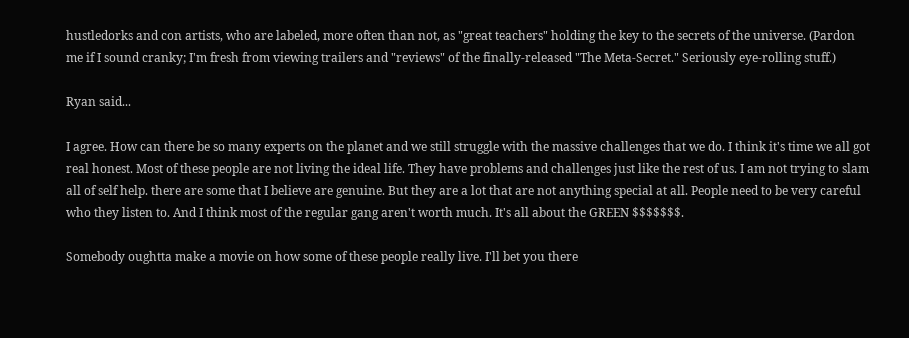hustledorks and con artists, who are labeled, more often than not, as "great teachers" holding the key to the secrets of the universe. (Pardon me if I sound cranky; I'm fresh from viewing trailers and "reviews" of the finally-released "The Meta-Secret." Seriously eye-rolling stuff.)

Ryan said...

I agree. How can there be so many experts on the planet and we still struggle with the massive challenges that we do. I think it's time we all got real honest. Most of these people are not living the ideal life. They have problems and challenges just like the rest of us. I am not trying to slam all of self help. there are some that I believe are genuine. But they are a lot that are not anything special at all. People need to be very careful who they listen to. And I think most of the regular gang aren't worth much. It's all about the GREEN $$$$$$$.

Somebody oughtta make a movie on how some of these people really live. I'll bet you there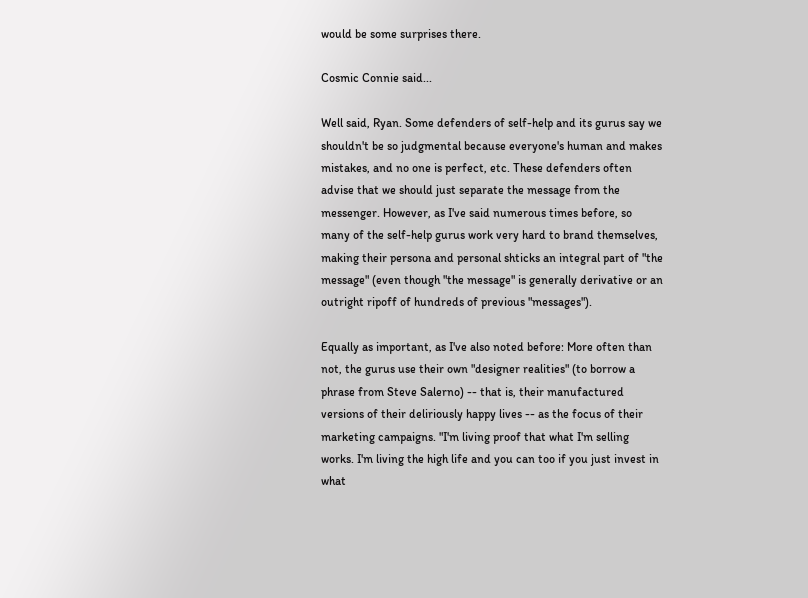would be some surprises there.

Cosmic Connie said...

Well said, Ryan. Some defenders of self-help and its gurus say we shouldn't be so judgmental because everyone's human and makes mistakes, and no one is perfect, etc. These defenders often advise that we should just separate the message from the messenger. However, as I've said numerous times before, so many of the self-help gurus work very hard to brand themselves, making their persona and personal shticks an integral part of "the message" (even though "the message" is generally derivative or an outright ripoff of hundreds of previous "messages").

Equally as important, as I've also noted before: More often than not, the gurus use their own "designer realities" (to borrow a phrase from Steve Salerno) -- that is, their manufactured versions of their deliriously happy lives -- as the focus of their marketing campaigns. "I'm living proof that what I'm selling works. I'm living the high life and you can too if you just invest in what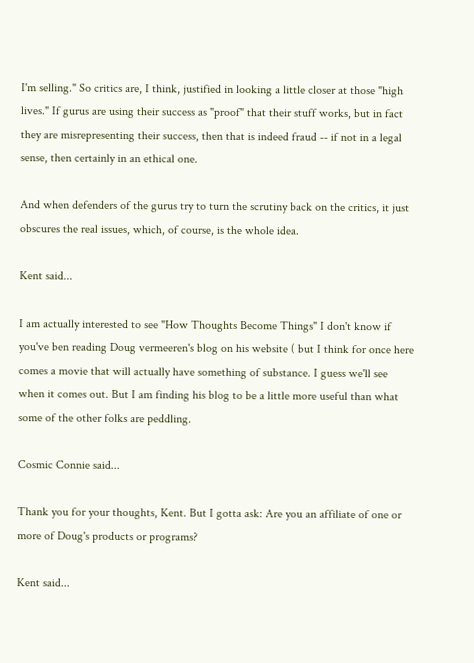I'm selling." So critics are, I think, justified in looking a little closer at those "high lives." If gurus are using their success as "proof" that their stuff works, but in fact they are misrepresenting their success, then that is indeed fraud -- if not in a legal sense, then certainly in an ethical one.

And when defenders of the gurus try to turn the scrutiny back on the critics, it just obscures the real issues, which, of course, is the whole idea.

Kent said...

I am actually interested to see "How Thoughts Become Things" I don't know if you've ben reading Doug vermeeren's blog on his website ( but I think for once here comes a movie that will actually have something of substance. I guess we'll see when it comes out. But I am finding his blog to be a little more useful than what some of the other folks are peddling.

Cosmic Connie said...

Thank you for your thoughts, Kent. But I gotta ask: Are you an affiliate of one or more of Doug's products or programs?

Kent said...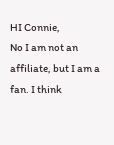HI Connie,
No I am not an affiliate, but I am a fan. I think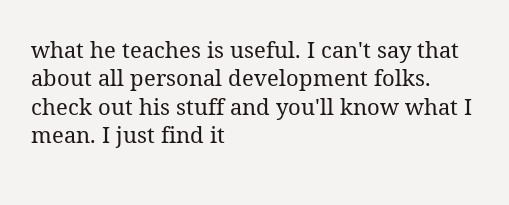what he teaches is useful. I can't say that about all personal development folks. check out his stuff and you'll know what I mean. I just find it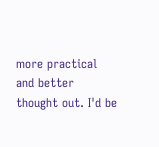more practical and better thought out. I'd be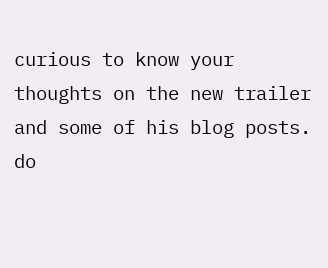curious to know your thoughts on the new trailer and some of his blog posts. do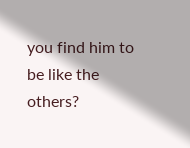you find him to be like the others?